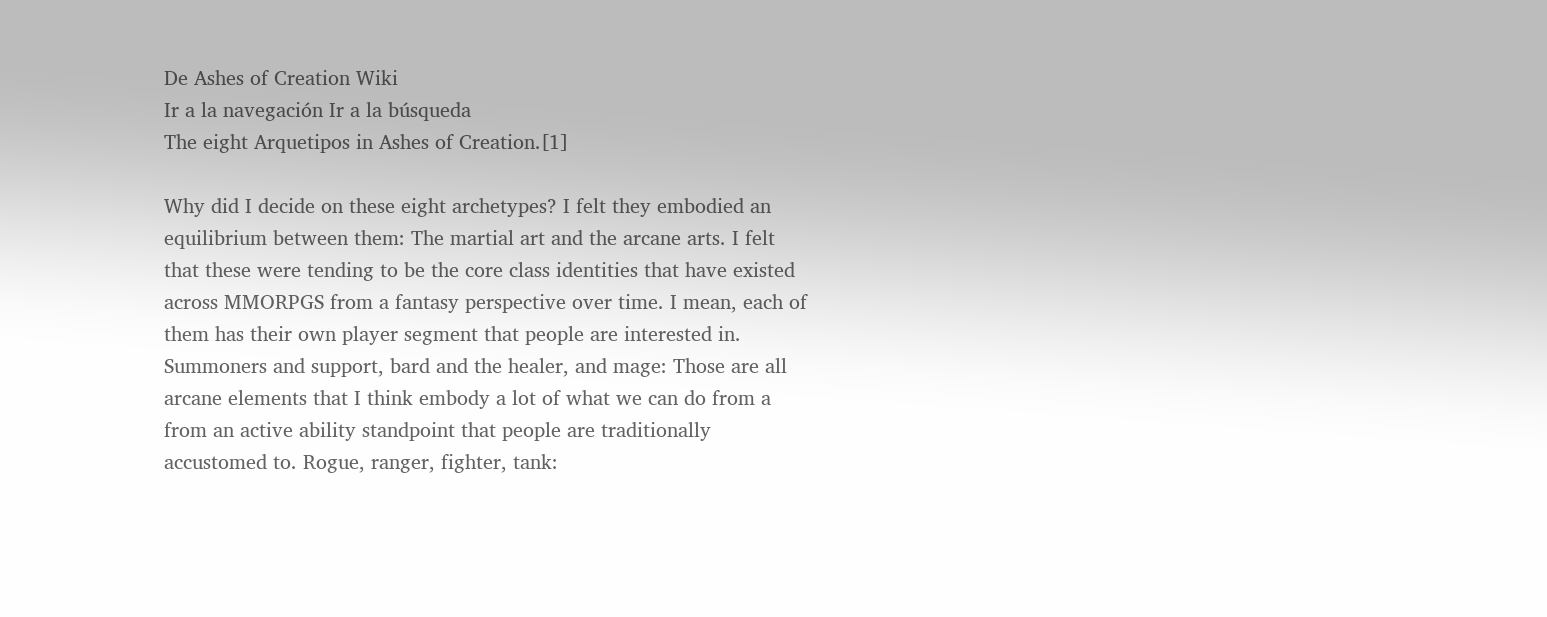De Ashes of Creation Wiki
Ir a la navegación Ir a la búsqueda
The eight Arquetipos in Ashes of Creation.[1]

Why did I decide on these eight archetypes? I felt they embodied an equilibrium between them: The martial art and the arcane arts. I felt that these were tending to be the core class identities that have existed across MMORPGS from a fantasy perspective over time. I mean, each of them has their own player segment that people are interested in. Summoners and support, bard and the healer, and mage: Those are all arcane elements that I think embody a lot of what we can do from a from an active ability standpoint that people are traditionally accustomed to. Rogue, ranger, fighter, tank: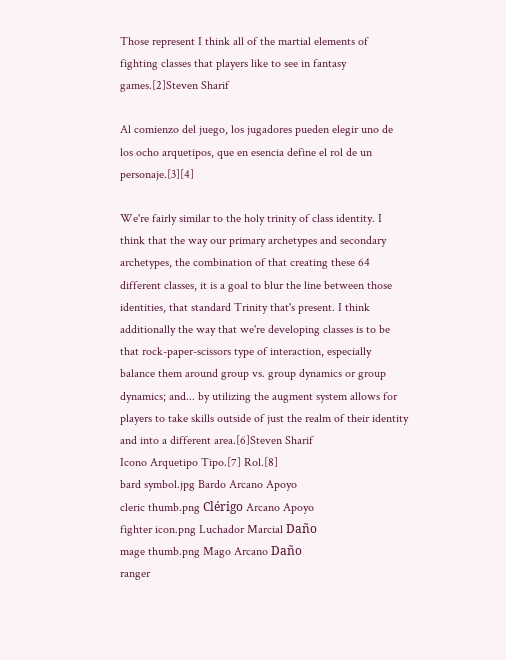Those represent I think all of the martial elements of fighting classes that players like to see in fantasy games.[2]Steven Sharif

Al comienzo del juego, los jugadores pueden elegir uno de los ocho arquetipos, que en esencia define el rol de un personaje.[3][4]

We're fairly similar to the holy trinity of class identity. I think that the way our primary archetypes and secondary archetypes, the combination of that creating these 64 different classes, it is a goal to blur the line between those identities, that standard Trinity that's present. I think additionally the way that we're developing classes is to be that rock-paper-scissors type of interaction, especially balance them around group vs. group dynamics or group dynamics; and... by utilizing the augment system allows for players to take skills outside of just the realm of their identity and into a different area.[6]Steven Sharif
Icono Arquetipo Tipo.[7] Rol.[8]
bard symbol.jpg Bardo Arcano Apoyo
cleric thumb.png Clérigo Arcano Apoyo
fighter icon.png Luchador Marcial Daño
mage thumb.png Mago Arcano Daño
ranger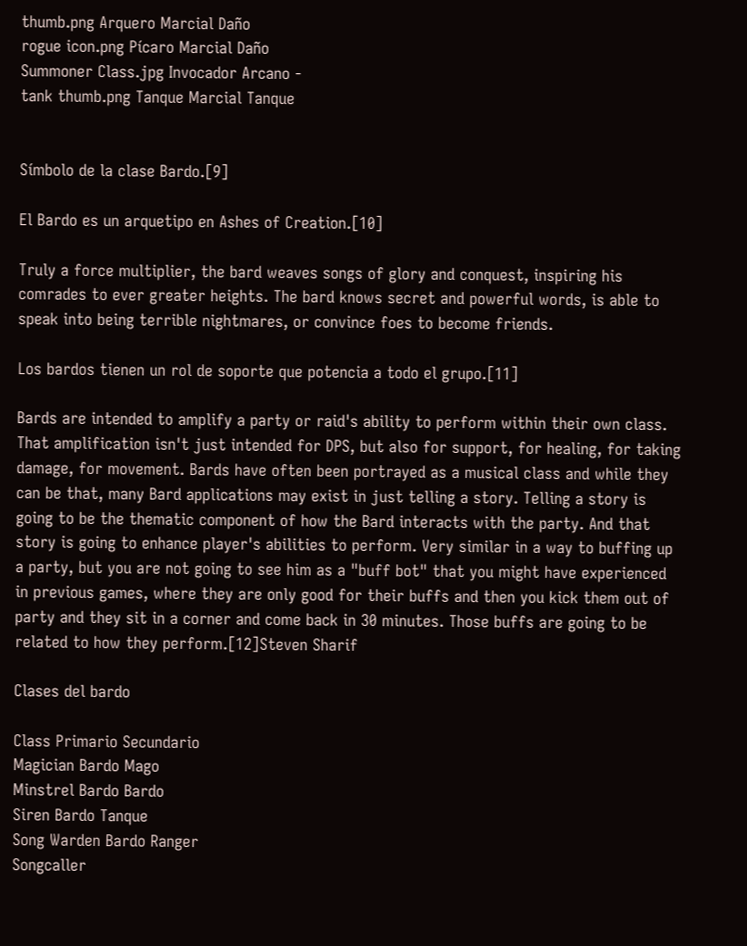thumb.png Arquero Marcial Daño
rogue icon.png Pícaro Marcial Daño
Summoner Class.jpg Invocador Arcano -
tank thumb.png Tanque Marcial Tanque


Símbolo de la clase Bardo.[9]

El Bardo es un arquetipo en Ashes of Creation.[10]

Truly a force multiplier, the bard weaves songs of glory and conquest, inspiring his comrades to ever greater heights. The bard knows secret and powerful words, is able to speak into being terrible nightmares, or convince foes to become friends.

Los bardos tienen un rol de soporte que potencia a todo el grupo.[11]

Bards are intended to amplify a party or raid's ability to perform within their own class. That amplification isn't just intended for DPS, but also for support, for healing, for taking damage, for movement. Bards have often been portrayed as a musical class and while they can be that, many Bard applications may exist in just telling a story. Telling a story is going to be the thematic component of how the Bard interacts with the party. And that story is going to enhance player's abilities to perform. Very similar in a way to buffing up a party, but you are not going to see him as a "buff bot" that you might have experienced in previous games, where they are only good for their buffs and then you kick them out of party and they sit in a corner and come back in 30 minutes. Those buffs are going to be related to how they perform.[12]Steven Sharif

Clases del bardo

Class Primario Secundario
Magician Bardo Mago
Minstrel Bardo Bardo
Siren Bardo Tanque
Song Warden Bardo Ranger
Songcaller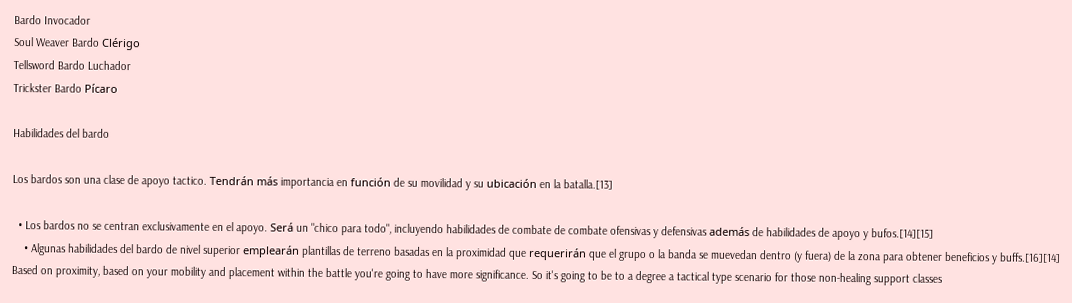Bardo Invocador
Soul Weaver Bardo Clérigo
Tellsword Bardo Luchador
Trickster Bardo Pícaro

Habilidades del bardo

Los bardos son una clase de apoyo tactico. Tendrán más importancia en función de su movilidad y su ubicación en la batalla.[13]

  • Los bardos no se centran exclusivamente en el apoyo. Será un "chico para todo", incluyendo habilidades de combate de combate ofensivas y defensivas además de habilidades de apoyo y bufos.[14][15]
    • Algunas habilidades del bardo de nivel superior emplearán plantillas de terreno basadas en la proximidad que requerirán que el grupo o la banda se muevedan dentro (y fuera) de la zona para obtener beneficios y buffs.[16][14]
Based on proximity, based on your mobility and placement within the battle you're going to have more significance. So it's going to be to a degree a tactical type scenario for those non-healing support classes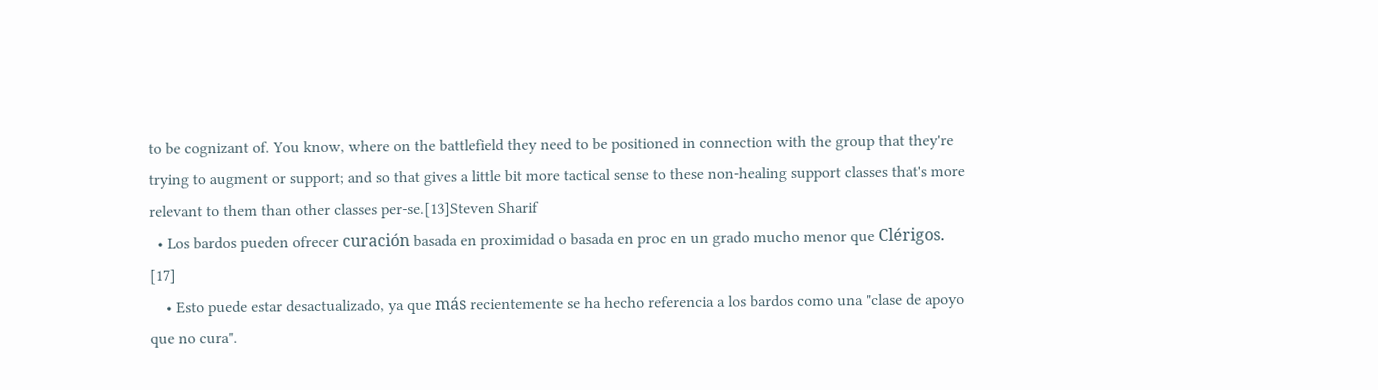to be cognizant of. You know, where on the battlefield they need to be positioned in connection with the group that they're trying to augment or support; and so that gives a little bit more tactical sense to these non-healing support classes that's more relevant to them than other classes per-se.[13]Steven Sharif
  • Los bardos pueden ofrecer curación basada en proximidad o basada en proc en un grado mucho menor que Clérigos. [17]
    • Esto puede estar desactualizado, ya que más recientemente se ha hecho referencia a los bardos como una "clase de apoyo que no cura".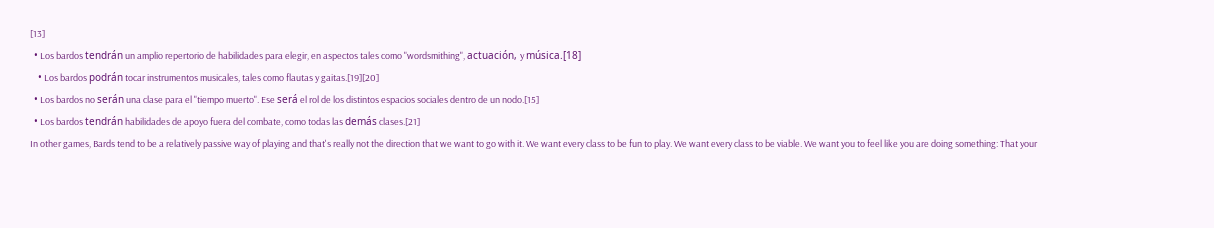[13]
  • Los bardos tendrán un amplio repertorio de habilidades para elegir, en aspectos tales como "wordsmithing", actuación, y música.[18]
    • Los bardos podrán tocar instrumentos musicales, tales como flautas y gaitas.[19][20]
  • Los bardos no serán una clase para el "tiempo muerto". Ese será el rol de los distintos espacios sociales dentro de un nodo.[15]
  • Los bardos tendrán habilidades de apoyo fuera del combate, como todas las demás clases.[21]
In other games, Bards tend to be a relatively passive way of playing and that's really not the direction that we want to go with it. We want every class to be fun to play. We want every class to be viable. We want you to feel like you are doing something: That your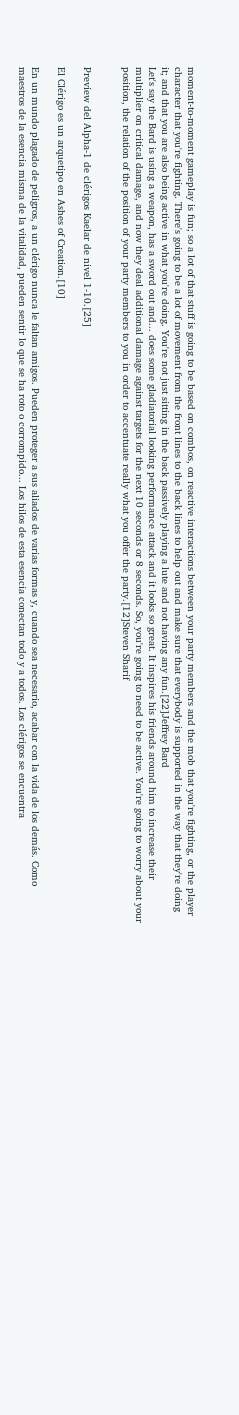moment-to-moment gameplay is fun; so a lot of that stuff is going to be based on combos, on reactive interactions between your party members and the mob that you're fighting, or the player character that you're fighting. There's going to be a lot of movement from the front lines to the back lines to help out and make sure that everybody is supported in the way that they're doing it; and that you are also being active in what you're doing. You're not just sitting in the back passively playing a lute and not having any fun.[22]Jeffrey Bard
Let's say the Bard is using a weapon, has a sword out and... does some gladiatorial looking performance attack and it looks so great. It inspires his friends around him to increase their multiplier on critical damage, and now they deal additional damage against targets for the next 10 seconds or 8 seconds. So, you're going to need to be active. You're going to worry about your position, the relation of the position of your party members to you in order to accentuate really what you offer the party.[12]Steven Sharif


Preview del Alpha-1 de clérigos Kaelar de nivel 1-10.[25]

El Clérigo es un arquetipo en Ashes of Creation.[10]

En un mundo plagado de peligros, a un clérigo nunca le faltan amigos. Pueden proteger a sus aliados de varias formas y, cuando sea necesario, acabar con la vida de los demás. Como maestros de la esencia misma de la vitalidad, pueden sentir lo que se ha roto o corrompido... Los hilos de esta esencia conectan todo y a todos. Los clérigos se encuentra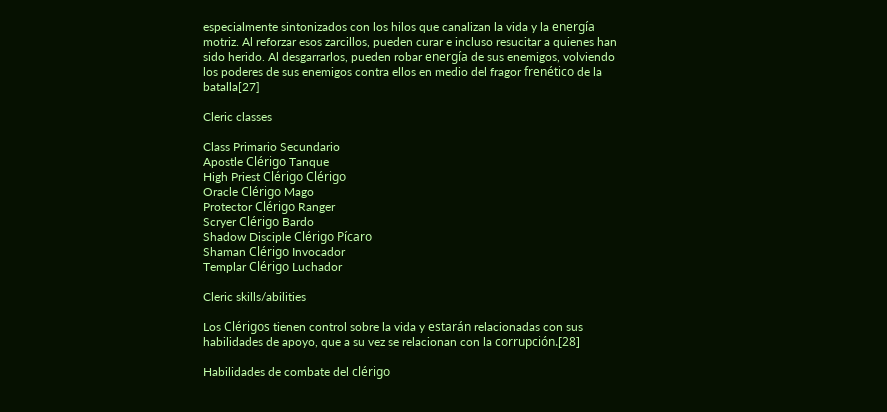especialmente sintonizados con los hilos que canalizan la vida y la energía motriz. Al reforzar esos zarcillos, pueden curar e incluso resucitar a quienes han sido herido. Al desgarrarlos, pueden robar energía de sus enemigos, volviendo los poderes de sus enemigos contra ellos en medio del fragor frenético de la batalla[27]

Cleric classes

Class Primario Secundario
Apostle Clérigo Tanque
High Priest Clérigo Clérigo
Oracle Clérigo Mago
Protector Clérigo Ranger
Scryer Clérigo Bardo
Shadow Disciple Clérigo Pícaro
Shaman Clérigo Invocador
Templar Clérigo Luchador

Cleric skills/abilities

Los Clérigos tienen control sobre la vida y estarán relacionadas con sus habilidades de apoyo, que a su vez se relacionan con la corrupción.[28]

Habilidades de combate del clérigo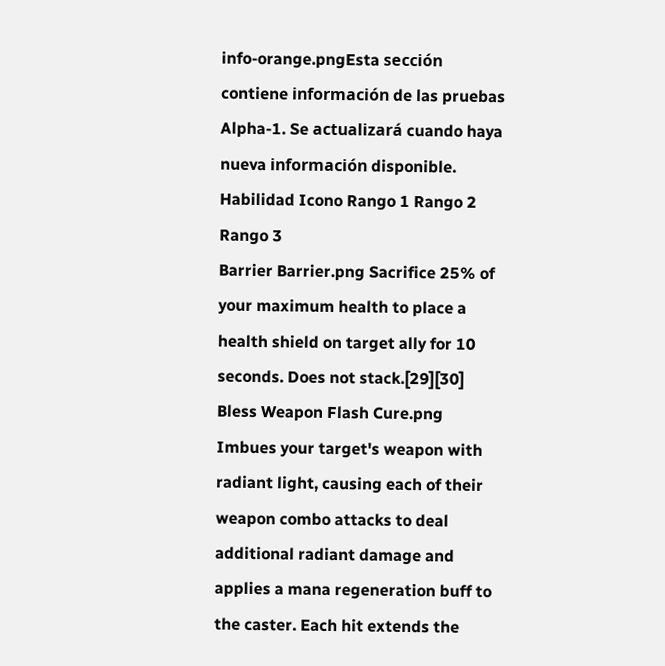info-orange.pngEsta sección contiene información de las pruebas Alpha-1. Se actualizará cuando haya nueva información disponible.
Habilidad Icono Rango 1 Rango 2 Rango 3
Barrier Barrier.png Sacrifice 25% of your maximum health to place a health shield on target ally for 10 seconds. Does not stack.[29][30]
Bless Weapon Flash Cure.png Imbues your target's weapon with radiant light, causing each of their weapon combo attacks to deal additional radiant damage and applies a mana regeneration buff to the caster. Each hit extends the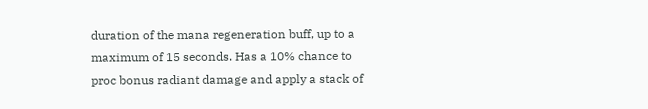duration of the mana regeneration buff, up to a maximum of 15 seconds. Has a 10% chance to proc bonus radiant damage and apply a stack of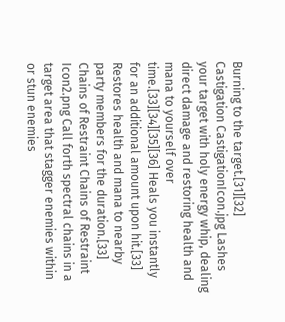Burning to the target.[31][32]
Castigation CastigationIcon.jpg Lashes your target with holy energy whip, dealing direct damage and restoring health and mana to yourself over time.[33][34][35][36] Heals you instantly for an additional amount upon hit.[33] Restores health and mana to nearby party members for the duration.[33]
Chains of Restraint Chains of Restraint Icon2.png Call forth spectral chains in a target area that stagger enemies within or stun enemies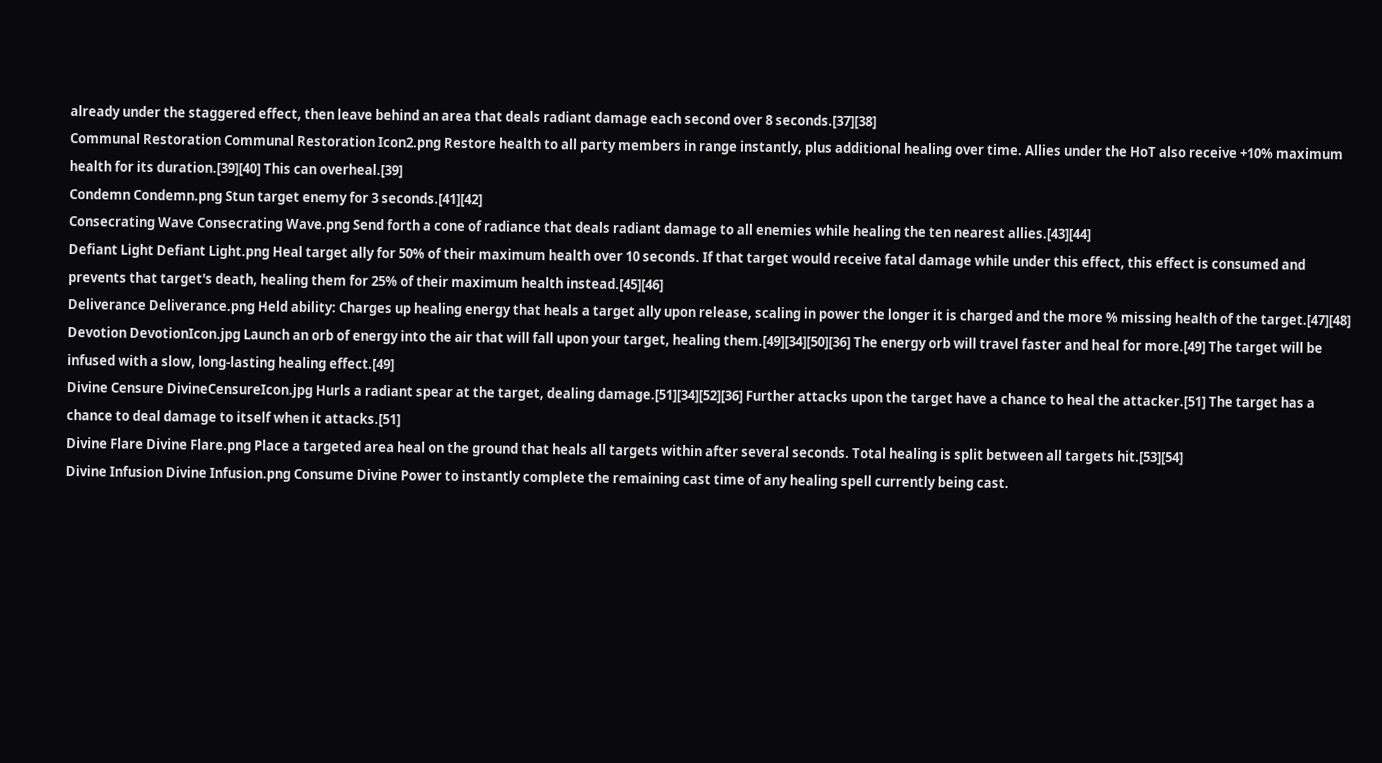already under the staggered effect, then leave behind an area that deals radiant damage each second over 8 seconds.[37][38]
Communal Restoration Communal Restoration Icon2.png Restore health to all party members in range instantly, plus additional healing over time. Allies under the HoT also receive +10% maximum health for its duration.[39][40] This can overheal.[39]
Condemn Condemn.png Stun target enemy for 3 seconds.[41][42]
Consecrating Wave Consecrating Wave.png Send forth a cone of radiance that deals radiant damage to all enemies while healing the ten nearest allies.[43][44]
Defiant Light Defiant Light.png Heal target ally for 50% of their maximum health over 10 seconds. If that target would receive fatal damage while under this effect, this effect is consumed and prevents that target's death, healing them for 25% of their maximum health instead.[45][46]
Deliverance Deliverance.png Held ability: Charges up healing energy that heals a target ally upon release, scaling in power the longer it is charged and the more % missing health of the target.[47][48]
Devotion DevotionIcon.jpg Launch an orb of energy into the air that will fall upon your target, healing them.[49][34][50][36] The energy orb will travel faster and heal for more.[49] The target will be infused with a slow, long-lasting healing effect.[49]
Divine Censure DivineCensureIcon.jpg Hurls a radiant spear at the target, dealing damage.[51][34][52][36] Further attacks upon the target have a chance to heal the attacker.[51] The target has a chance to deal damage to itself when it attacks.[51]
Divine Flare Divine Flare.png Place a targeted area heal on the ground that heals all targets within after several seconds. Total healing is split between all targets hit.[53][54]
Divine Infusion Divine Infusion.png Consume Divine Power to instantly complete the remaining cast time of any healing spell currently being cast.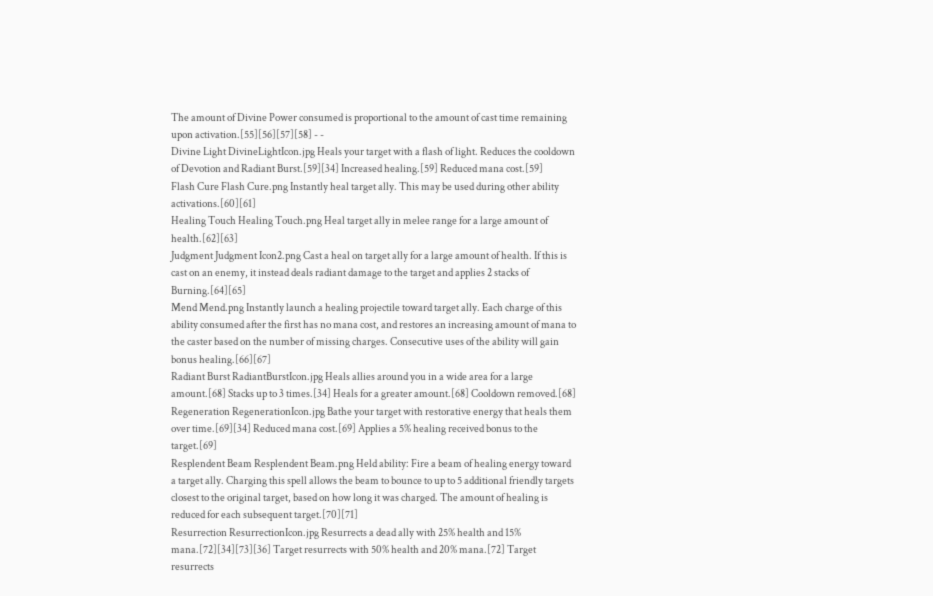The amount of Divine Power consumed is proportional to the amount of cast time remaining upon activation.[55][56][57][58] - -
Divine Light DivineLightIcon.jpg Heals your target with a flash of light. Reduces the cooldown of Devotion and Radiant Burst.[59][34] Increased healing.[59] Reduced mana cost.[59]
Flash Cure Flash Cure.png Instantly heal target ally. This may be used during other ability activations.[60][61]
Healing Touch Healing Touch.png Heal target ally in melee range for a large amount of health.[62][63]
Judgment Judgment Icon2.png Cast a heal on target ally for a large amount of health. If this is cast on an enemy, it instead deals radiant damage to the target and applies 2 stacks of Burning.[64][65]
Mend Mend.png Instantly launch a healing projectile toward target ally. Each charge of this ability consumed after the first has no mana cost, and restores an increasing amount of mana to the caster based on the number of missing charges. Consecutive uses of the ability will gain bonus healing.[66][67]
Radiant Burst RadiantBurstIcon.jpg Heals allies around you in a wide area for a large amount.[68] Stacks up to 3 times.[34] Heals for a greater amount.[68] Cooldown removed.[68]
Regeneration RegenerationIcon.jpg Bathe your target with restorative energy that heals them over time.[69][34] Reduced mana cost.[69] Applies a 5% healing received bonus to the target.[69]
Resplendent Beam Resplendent Beam.png Held ability: Fire a beam of healing energy toward a target ally. Charging this spell allows the beam to bounce to up to 5 additional friendly targets closest to the original target, based on how long it was charged. The amount of healing is reduced for each subsequent target.[70][71]
Resurrection ResurrectionIcon.jpg Resurrects a dead ally with 25% health and 15% mana.[72][34][73][36] Target resurrects with 50% health and 20% mana.[72] Target resurrects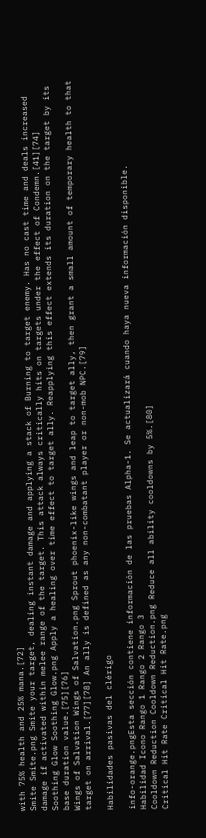with 75% health and 25% mana.[72]
Smite Smite.png Smite your target, dealing instant damage and applying a stack of Burning to target enemy. Has no cast time and deals increased damage if activated within melee range of the target. This attack always critically hits on targets under the effect of Condemn.[41][74]
Soothing Glow Soothing Glow.png Apply a healing over time effect to target ally. Reapplying this effect extends its duration on the target by its base duration value.[75][76]
Wings of Salvation Wings of Salvation.png Sprout phoenix-like wings and leap to target ally, then grant a small amount of temporary health to that target on arrival.[77][78] An ally is defined as any non-combatant player or non-mob NPC.[79]

Habilidades pasivas del clérigo

info-orange.pngEsta sección contiene información de las pruebas Alpha-1. Se actualizará cuando haya nueva información disponible.
Habilidad Icono Rango 1 Rango 2 Rango 3
Cooldown Reduction Cooldown Reduction.png Reduce all ability cooldowns by 5%.[80]
Critical Hit Rate Critical Hit Rate.png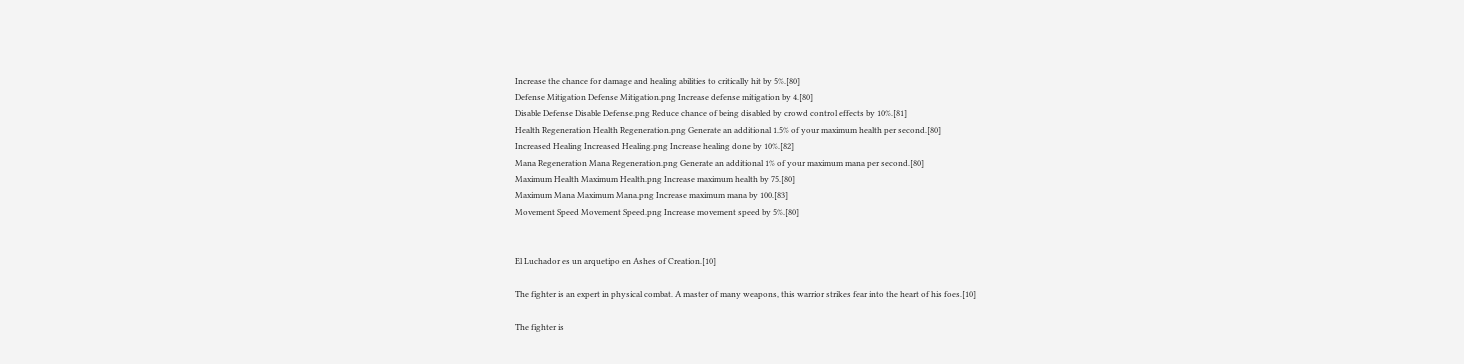Increase the chance for damage and healing abilities to critically hit by 5%.[80]
Defense Mitigation Defense Mitigation.png Increase defense mitigation by 4.[80]
Disable Defense Disable Defense.png Reduce chance of being disabled by crowd control effects by 10%.[81]
Health Regeneration Health Regeneration.png Generate an additional 1.5% of your maximum health per second.[80]
Increased Healing Increased Healing.png Increase healing done by 10%.[82]
Mana Regeneration Mana Regeneration.png Generate an additional 1% of your maximum mana per second.[80]
Maximum Health Maximum Health.png Increase maximum health by 75.[80]
Maximum Mana Maximum Mana.png Increase maximum mana by 100.[83]
Movement Speed Movement Speed.png Increase movement speed by 5%.[80]


El Luchador es un arquetipo en Ashes of Creation.[10]

The fighter is an expert in physical combat. A master of many weapons, this warrior strikes fear into the heart of his foes.[10]

The fighter is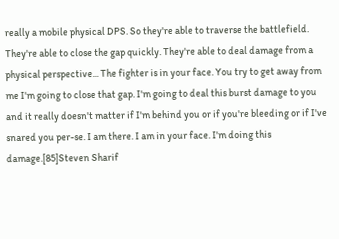really a mobile physical DPS. So they're able to traverse the battlefield. They're able to close the gap quickly. They're able to deal damage from a physical perspective... The fighter is in your face. You try to get away from me I'm going to close that gap. I'm going to deal this burst damage to you and it really doesn't matter if I'm behind you or if you're bleeding or if I've snared you per-se. I am there. I am in your face. I'm doing this damage.[85]Steven Sharif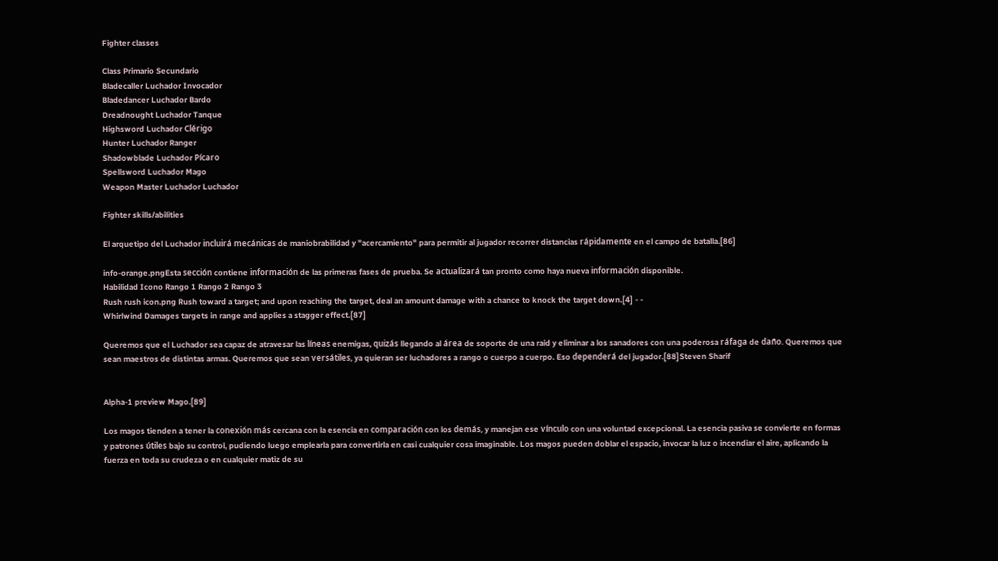Fighter classes

Class Primario Secundario
Bladecaller Luchador Invocador
Bladedancer Luchador Bardo
Dreadnought Luchador Tanque
Highsword Luchador Clérigo
Hunter Luchador Ranger
Shadowblade Luchador Pícaro
Spellsword Luchador Mago
Weapon Master Luchador Luchador

Fighter skills/abilities

El arquetipo del Luchador incluirá mecánicas de maniobrabilidad y "acercamiento" para permitir al jugador recorrer distancias rápidamente en el campo de batalla.[86]

info-orange.pngEsta sección contiene información de las primeras fases de prueba. Se actualizará tan pronto como haya nueva información disponible.
Habilidad Icono Rango 1 Rango 2 Rango 3
Rush rush icon.png Rush toward a target; and upon reaching the target, deal an amount damage with a chance to knock the target down.[4] - -
Whirlwind Damages targets in range and applies a stagger effect.[87]

Queremos que el Luchador sea capaz de atravesar las líneas enemigas, quizás llegando al área de soporte de una raid y eliminar a los sanadores con una poderosa ráfaga de daño. Queremos que sean maestros de distintas armas. Queremos que sean versátiles, ya quieran ser luchadores a rango o cuerpo a cuerpo. Eso dependerá del jugador.[88]Steven Sharif


Alpha-1 preview Mago.[89]

Los magos tienden a tener la conexión más cercana con la esencia en comparación con los demás, y manejan ese vínculo con una voluntad excepcional. La esencia pasiva se convierte en formas y patrones útiles bajo su control, pudiendo luego emplearla para convertirla en casi cualquier cosa imaginable. Los magos pueden doblar el espacio, invocar la luz o incendiar el aire, aplicando la fuerza en toda su crudeza o en cualquier matiz de su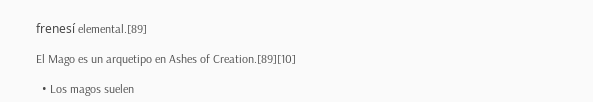frenesí elemental.[89]

El Mago es un arquetipo en Ashes of Creation.[89][10]

  • Los magos suelen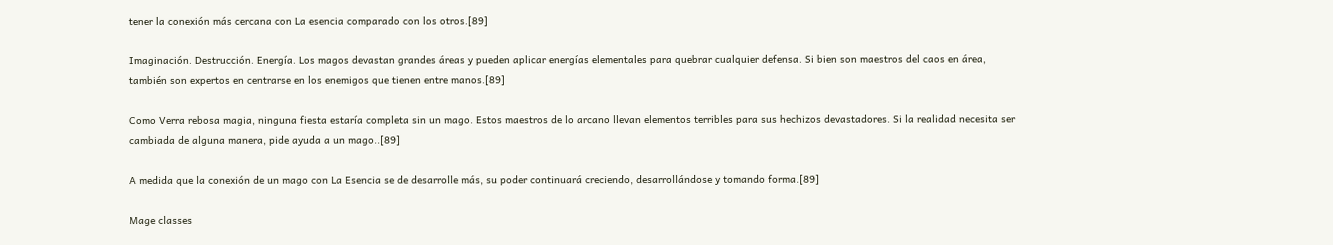tener la conexión más cercana con La esencia comparado con los otros.[89]

Imaginación. Destrucción. Energía. Los magos devastan grandes áreas y pueden aplicar energías elementales para quebrar cualquier defensa. Si bien son maestros del caos en área, también son expertos en centrarse en los enemigos que tienen entre manos.[89]

Como Verra rebosa magia, ninguna fiesta estaría completa sin un mago. Estos maestros de lo arcano llevan elementos terribles para sus hechizos devastadores. Si la realidad necesita ser cambiada de alguna manera, pide ayuda a un mago..[89]

A medida que la conexión de un mago con La Esencia se de desarrolle más, su poder continuará creciendo, desarrollándose y tomando forma.[89]

Mage classes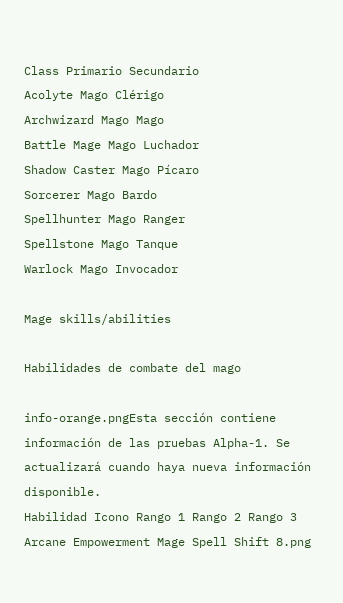Class Primario Secundario
Acolyte Mago Clérigo
Archwizard Mago Mago
Battle Mage Mago Luchador
Shadow Caster Mago Pícaro
Sorcerer Mago Bardo
Spellhunter Mago Ranger
Spellstone Mago Tanque
Warlock Mago Invocador

Mage skills/abilities

Habilidades de combate del mago

info-orange.pngEsta sección contiene información de las pruebas Alpha-1. Se actualizará cuando haya nueva información disponible.
Habilidad Icono Rango 1 Rango 2 Rango 3
Arcane Empowerment Mage Spell Shift 8.png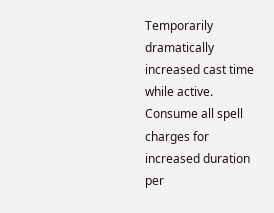Temporarily dramatically increased cast time while active. Consume all spell charges for increased duration per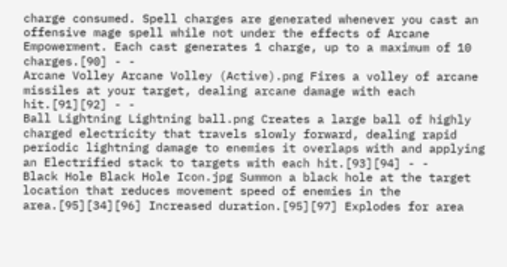charge consumed. Spell charges are generated whenever you cast an offensive mage spell while not under the effects of Arcane Empowerment. Each cast generates 1 charge, up to a maximum of 10 charges.[90] - -
Arcane Volley Arcane Volley (Active).png Fires a volley of arcane missiles at your target, dealing arcane damage with each hit.[91][92] - -
Ball Lightning Lightning ball.png Creates a large ball of highly charged electricity that travels slowly forward, dealing rapid periodic lightning damage to enemies it overlaps with and applying an Electrified stack to targets with each hit.[93][94] - -
Black Hole Black Hole Icon.jpg Summon a black hole at the target location that reduces movement speed of enemies in the area.[95][34][96] Increased duration.[95][97] Explodes for area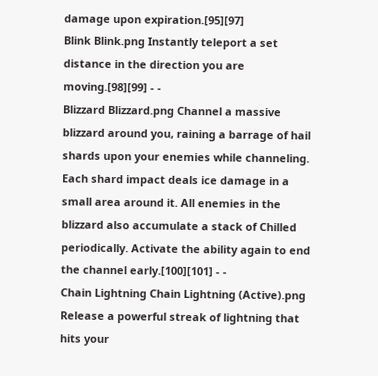damage upon expiration.[95][97]
Blink Blink.png Instantly teleport a set distance in the direction you are moving.[98][99] - -
Blizzard Blizzard.png Channel a massive blizzard around you, raining a barrage of hail shards upon your enemies while channeling. Each shard impact deals ice damage in a small area around it. All enemies in the blizzard also accumulate a stack of Chilled periodically. Activate the ability again to end the channel early.[100][101] - -
Chain Lightning Chain Lightning (Active).png Release a powerful streak of lightning that hits your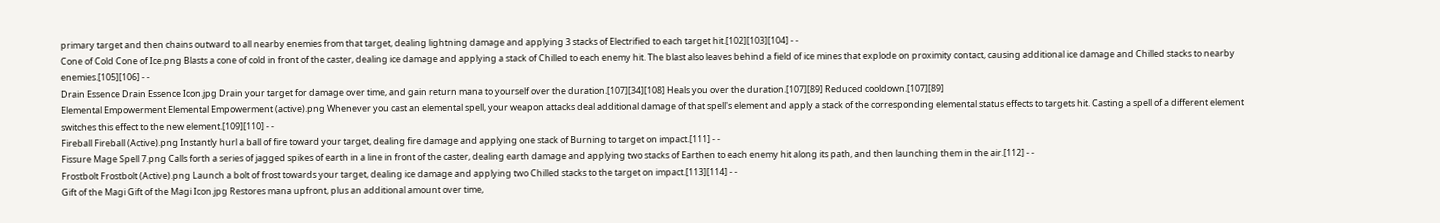primary target and then chains outward to all nearby enemies from that target, dealing lightning damage and applying 3 stacks of Electrified to each target hit.[102][103][104] - -
Cone of Cold Cone of Ice.png Blasts a cone of cold in front of the caster, dealing ice damage and applying a stack of Chilled to each enemy hit. The blast also leaves behind a field of ice mines that explode on proximity contact, causing additional ice damage and Chilled stacks to nearby enemies.[105][106] - -
Drain Essence Drain Essence Icon.jpg Drain your target for damage over time, and gain return mana to yourself over the duration.[107][34][108] Heals you over the duration.[107][89] Reduced cooldown.[107][89]
Elemental Empowerment Elemental Empowerment (active).png Whenever you cast an elemental spell, your weapon attacks deal additional damage of that spell's element and apply a stack of the corresponding elemental status effects to targets hit. Casting a spell of a different element switches this effect to the new element.[109][110] - -
Fireball Fireball (Active).png Instantly hurl a ball of fire toward your target, dealing fire damage and applying one stack of Burning to target on impact.[111] - -
Fissure Mage Spell 7.png Calls forth a series of jagged spikes of earth in a line in front of the caster, dealing earth damage and applying two stacks of Earthen to each enemy hit along its path, and then launching them in the air.[112] - -
Frostbolt Frostbolt (Active).png Launch a bolt of frost towards your target, dealing ice damage and applying two Chilled stacks to the target on impact.[113][114] - -
Gift of the Magi Gift of the Magi Icon.jpg Restores mana upfront, plus an additional amount over time,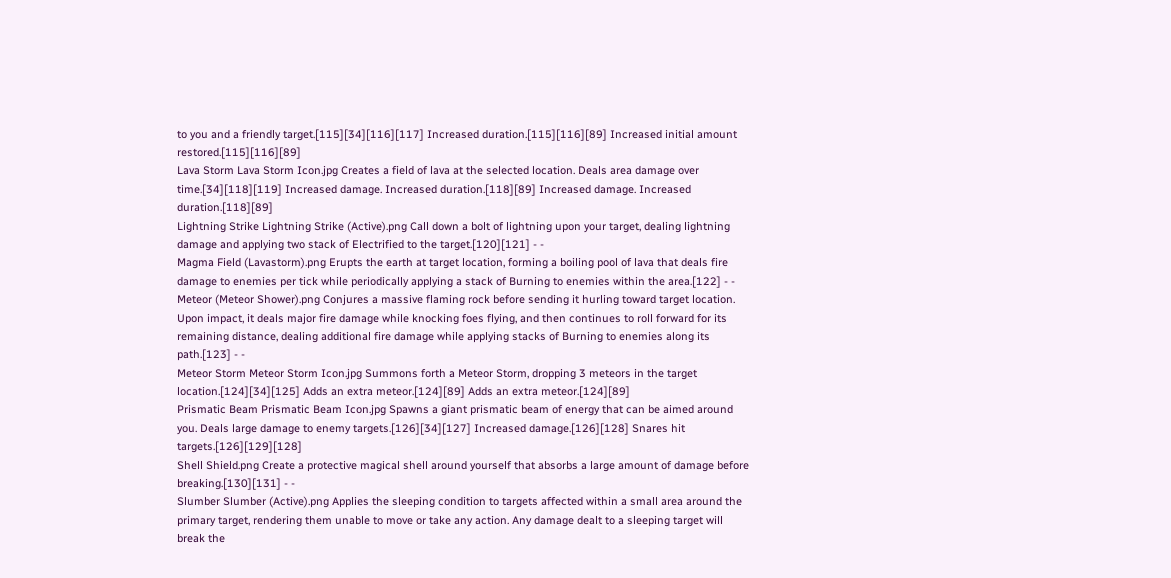to you and a friendly target.[115][34][116][117] Increased duration.[115][116][89] Increased initial amount restored.[115][116][89]
Lava Storm Lava Storm Icon.jpg Creates a field of lava at the selected location. Deals area damage over time.[34][118][119] Increased damage. Increased duration.[118][89] Increased damage. Increased duration.[118][89]
Lightning Strike Lightning Strike (Active).png Call down a bolt of lightning upon your target, dealing lightning damage and applying two stack of Electrified to the target.[120][121] - -
Magma Field (Lavastorm).png Erupts the earth at target location, forming a boiling pool of lava that deals fire damage to enemies per tick while periodically applying a stack of Burning to enemies within the area.[122] - -
Meteor (Meteor Shower).png Conjures a massive flaming rock before sending it hurling toward target location. Upon impact, it deals major fire damage while knocking foes flying, and then continues to roll forward for its remaining distance, dealing additional fire damage while applying stacks of Burning to enemies along its path.[123] - -
Meteor Storm Meteor Storm Icon.jpg Summons forth a Meteor Storm, dropping 3 meteors in the target location.[124][34][125] Adds an extra meteor.[124][89] Adds an extra meteor.[124][89]
Prismatic Beam Prismatic Beam Icon.jpg Spawns a giant prismatic beam of energy that can be aimed around you. Deals large damage to enemy targets.[126][34][127] Increased damage.[126][128] Snares hit targets.[126][129][128]
Shell Shield.png Create a protective magical shell around yourself that absorbs a large amount of damage before breaking.[130][131] - -
Slumber Slumber (Active).png Applies the sleeping condition to targets affected within a small area around the primary target, rendering them unable to move or take any action. Any damage dealt to a sleeping target will break the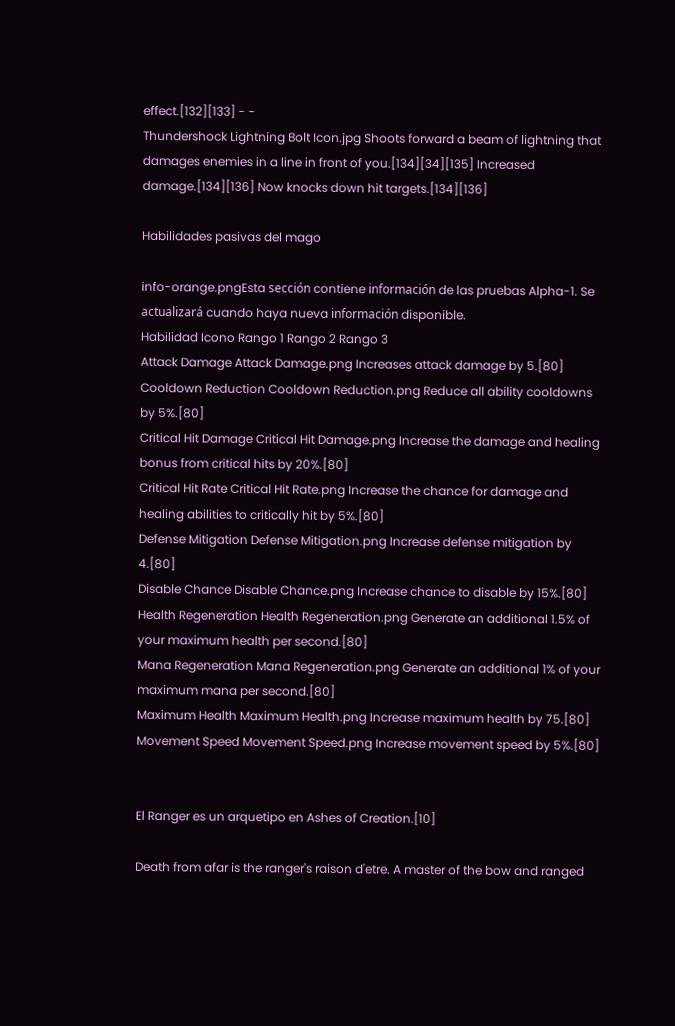effect.[132][133] - -
Thundershock Lightning Bolt Icon.jpg Shoots forward a beam of lightning that damages enemies in a line in front of you.[134][34][135] Increased damage.[134][136] Now knocks down hit targets.[134][136]

Habilidades pasivas del mago

info-orange.pngEsta sección contiene información de las pruebas Alpha-1. Se actualizará cuando haya nueva información disponible.
Habilidad Icono Rango 1 Rango 2 Rango 3
Attack Damage Attack Damage.png Increases attack damage by 5.[80]
Cooldown Reduction Cooldown Reduction.png Reduce all ability cooldowns by 5%.[80]
Critical Hit Damage Critical Hit Damage.png Increase the damage and healing bonus from critical hits by 20%.[80]
Critical Hit Rate Critical Hit Rate.png Increase the chance for damage and healing abilities to critically hit by 5%.[80]
Defense Mitigation Defense Mitigation.png Increase defense mitigation by 4.[80]
Disable Chance Disable Chance.png Increase chance to disable by 15%.[80]
Health Regeneration Health Regeneration.png Generate an additional 1.5% of your maximum health per second.[80]
Mana Regeneration Mana Regeneration.png Generate an additional 1% of your maximum mana per second.[80]
Maximum Health Maximum Health.png Increase maximum health by 75.[80]
Movement Speed Movement Speed.png Increase movement speed by 5%.[80]


El Ranger es un arquetipo en Ashes of Creation.[10]

Death from afar is the ranger's raison d'etre. A master of the bow and ranged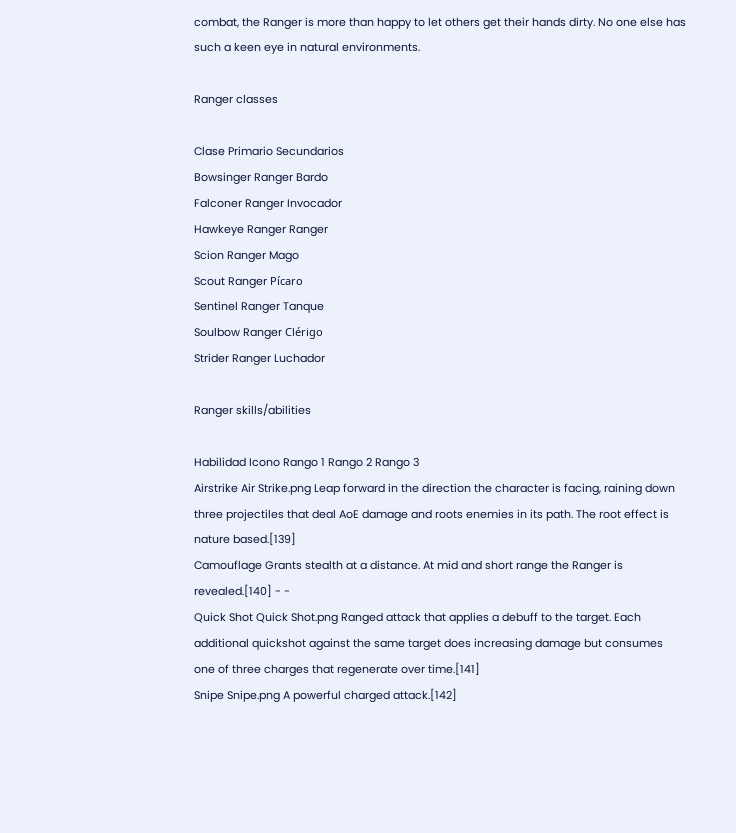combat, the Ranger is more than happy to let others get their hands dirty. No one else has such a keen eye in natural environments.

Ranger classes

Clase Primario Secundarios
Bowsinger Ranger Bardo
Falconer Ranger Invocador
Hawkeye Ranger Ranger
Scion Ranger Mago
Scout Ranger Pícaro
Sentinel Ranger Tanque
Soulbow Ranger Clérigo
Strider Ranger Luchador

Ranger skills/abilities

Habilidad Icono Rango 1 Rango 2 Rango 3
Airstrike Air Strike.png Leap forward in the direction the character is facing, raining down three projectiles that deal AoE damage and roots enemies in its path. The root effect is nature based.[139]
Camouflage Grants stealth at a distance. At mid and short range the Ranger is revealed.[140] - -
Quick Shot Quick Shot.png Ranged attack that applies a debuff to the target. Each additional quickshot against the same target does increasing damage but consumes one of three charges that regenerate over time.[141]
Snipe Snipe.png A powerful charged attack.[142]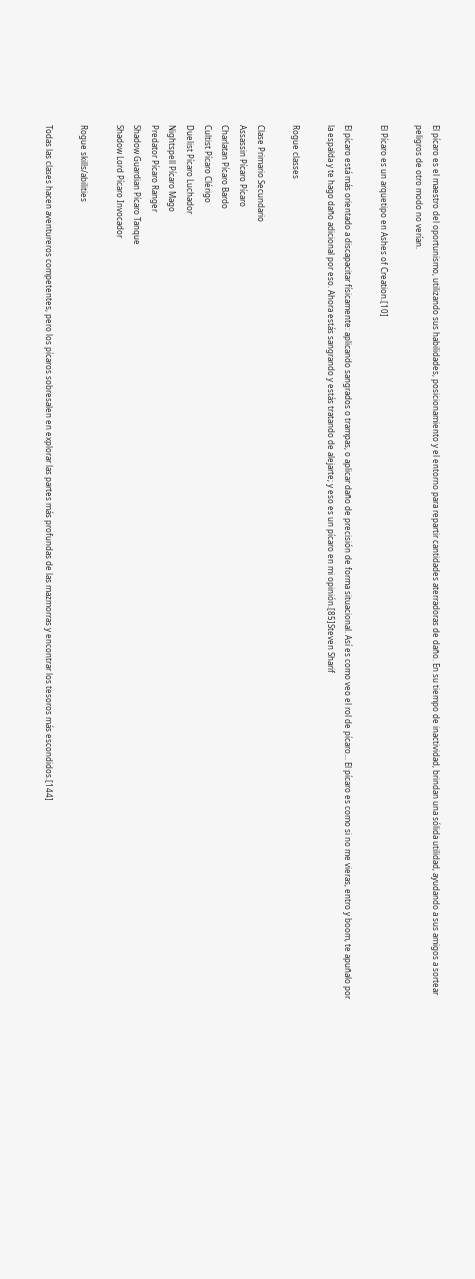El pícaro es el maestro del oportunismo, utilizando sus habilidades, posicionamiento y el entorno para repartir cantidades aterradoras de daño. En su tiempo de inactividad, brindan una sólida utilidad, ayudando a sus amigos a sortear peligros de otro modo no verían.

El Pícaro es un arquetipo en Ashes of Creation.[10]

El pícaro está más orientado a discapacitar físicamente: aplicando sangrados o trampas, o aplicar daño de precisión de forma situacional. Así es como veo el rol de pícaro... El pícaro es como si no me vieras, entro y boom, te apuñalo por la espalda y te hago daño adicional por eso. Ahora estás sangrando y estás tratando de alejarte; y eso es un pícaro en mi opinión.[85]Steven Sharif

Rogue classes

Clase Primario Secundario
Assassin Pícaro Pícaro
Charlatan Pícaro Bardo
Cultist Pícaro Clérigo
Duelist Pícaro Luchador
Nightspell Pícaro Mago
Predator Pícaro Ranger
Shadow Guardian Pícaro Tanque
Shadow Lord Pícaro Invocador

Rogue skills/abilities

Todas las clases hacen aventureros competentes, pero los pícaros sobresalen en explorar las partes más profundas de las mazmorras y encontrar los tesoros más escondidos.[144]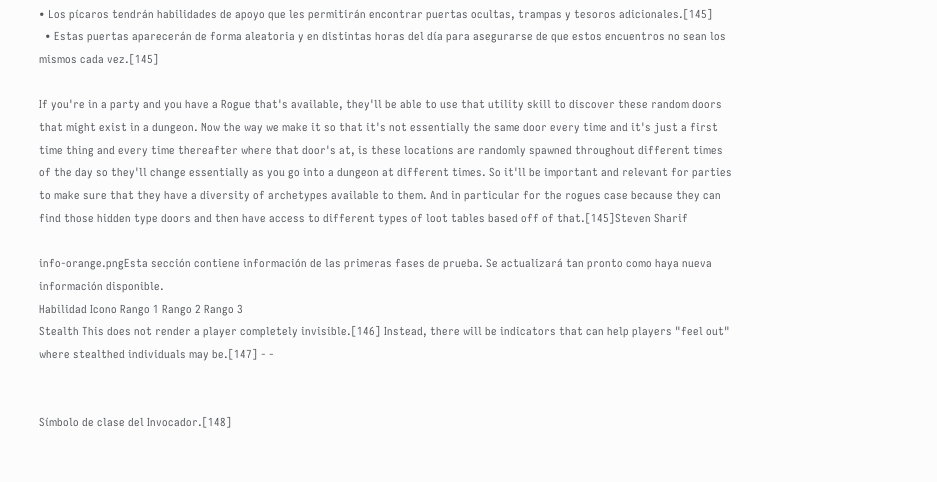• Los pícaros tendrán habilidades de apoyo que les permitirán encontrar puertas ocultas, trampas y tesoros adicionales.[145]
  • Estas puertas aparecerán de forma aleatoria y en distintas horas del día para asegurarse de que estos encuentros no sean los mismos cada vez.[145]

If you're in a party and you have a Rogue that's available, they'll be able to use that utility skill to discover these random doors that might exist in a dungeon. Now the way we make it so that it's not essentially the same door every time and it's just a first time thing and every time thereafter where that door's at, is these locations are randomly spawned throughout different times of the day so they'll change essentially as you go into a dungeon at different times. So it'll be important and relevant for parties to make sure that they have a diversity of archetypes available to them. And in particular for the rogues case because they can find those hidden type doors and then have access to different types of loot tables based off of that.[145]Steven Sharif

info-orange.pngEsta sección contiene información de las primeras fases de prueba. Se actualizará tan pronto como haya nueva información disponible.
Habilidad Icono Rango 1 Rango 2 Rango 3
Stealth This does not render a player completely invisible.[146] Instead, there will be indicators that can help players "feel out" where stealthed individuals may be.[147] - -


Símbolo de clase del Invocador.[148]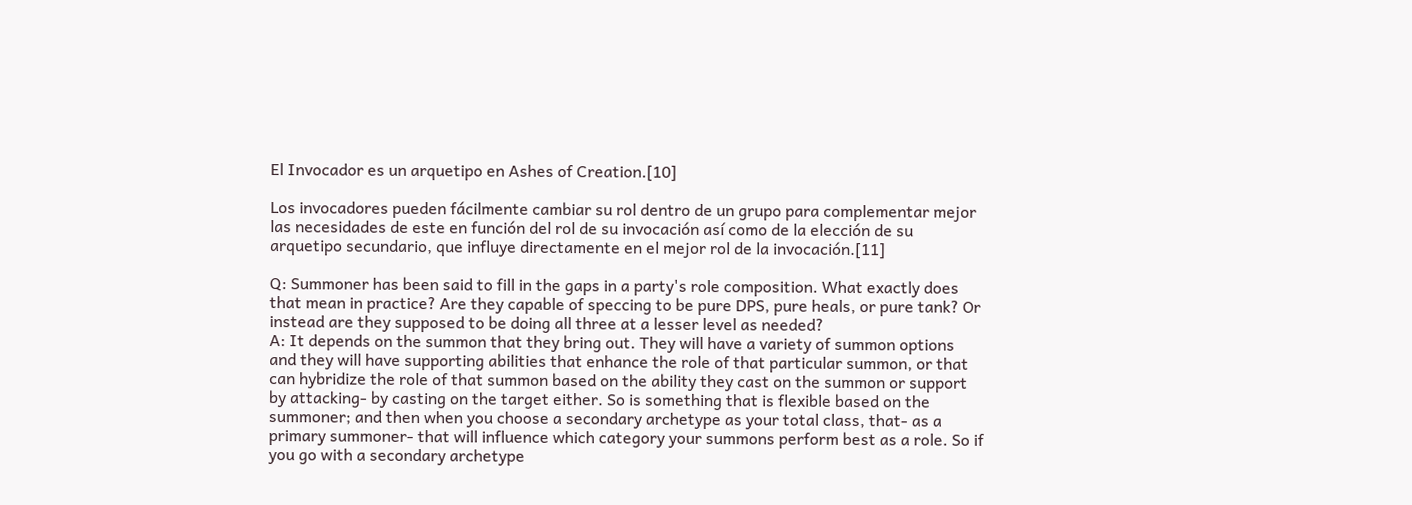El Invocador es un arquetipo en Ashes of Creation.[10]

Los invocadores pueden fácilmente cambiar su rol dentro de un grupo para complementar mejor las necesidades de este en función del rol de su invocación así como de la elección de su arquetipo secundario, que influye directamente en el mejor rol de la invocación.[11]

Q: Summoner has been said to fill in the gaps in a party's role composition. What exactly does that mean in practice? Are they capable of speccing to be pure DPS, pure heals, or pure tank? Or instead are they supposed to be doing all three at a lesser level as needed?
A: It depends on the summon that they bring out. They will have a variety of summon options and they will have supporting abilities that enhance the role of that particular summon, or that can hybridize the role of that summon based on the ability they cast on the summon or support by attacking- by casting on the target either. So is something that is flexible based on the summoner; and then when you choose a secondary archetype as your total class, that- as a primary summoner- that will influence which category your summons perform best as a role. So if you go with a secondary archetype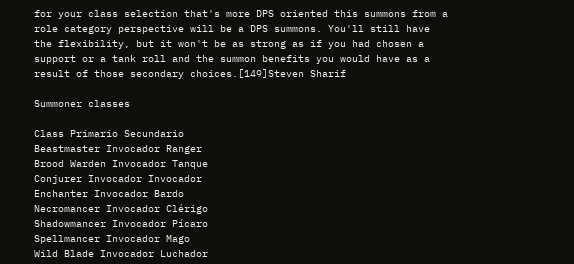for your class selection that's more DPS oriented this summons from a role category perspective will be a DPS summons. You'll still have the flexibility, but it won't be as strong as if you had chosen a support or a tank roll and the summon benefits you would have as a result of those secondary choices.[149]Steven Sharif

Summoner classes

Class Primario Secundario
Beastmaster Invocador Ranger
Brood Warden Invocador Tanque
Conjurer Invocador Invocador
Enchanter Invocador Bardo
Necromancer Invocador Clérigo
Shadowmancer Invocador Pícaro
Spellmancer Invocador Mago
Wild Blade Invocador Luchador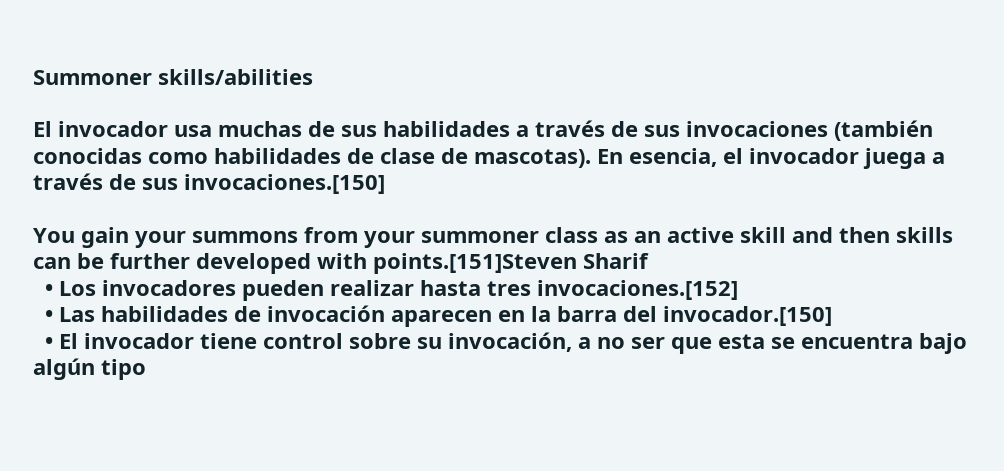Summoner skills/abilities

El invocador usa muchas de sus habilidades a través de sus invocaciones (también conocidas como habilidades de clase de mascotas). En esencia, el invocador juega a través de sus invocaciones.[150]

You gain your summons from your summoner class as an active skill and then skills can be further developed with points.[151]Steven Sharif
  • Los invocadores pueden realizar hasta tres invocaciones.[152]
  • Las habilidades de invocación aparecen en la barra del invocador.[150]
  • El invocador tiene control sobre su invocación, a no ser que esta se encuentra bajo algún tipo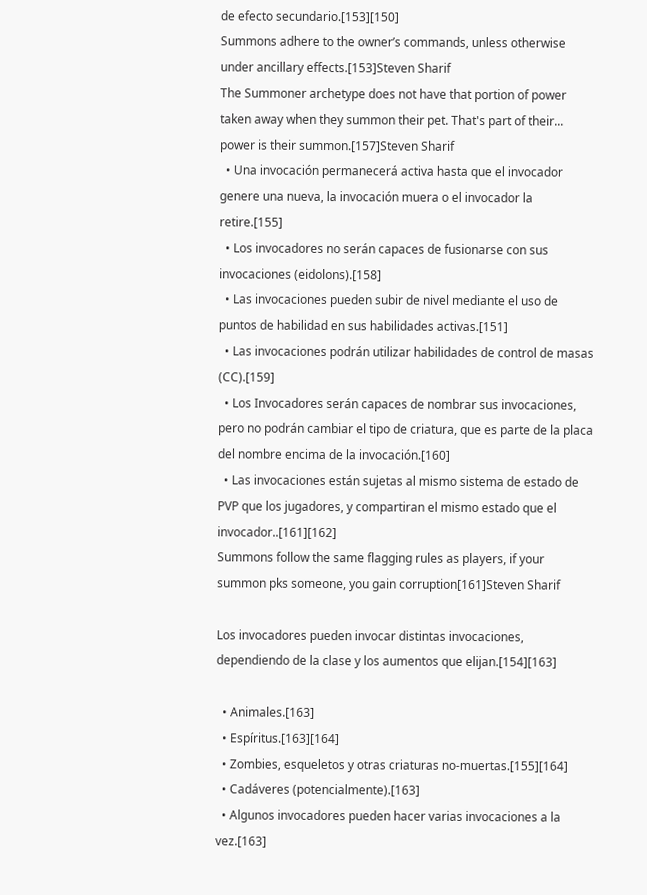de efecto secundario.[153][150]
Summons adhere to the owner’s commands, unless otherwise under ancillary effects.[153]Steven Sharif
The Summoner archetype does not have that portion of power taken away when they summon their pet. That's part of their... power is their summon.[157]Steven Sharif
  • Una invocación permanecerá activa hasta que el invocador genere una nueva, la invocación muera o el invocador la retire.[155]
  • Los invocadores no serán capaces de fusionarse con sus invocaciones (eidolons).[158]
  • Las invocaciones pueden subir de nivel mediante el uso de puntos de habilidad en sus habilidades activas.[151]
  • Las invocaciones podrán utilizar habilidades de control de masas (CC).[159]
  • Los Invocadores serán capaces de nombrar sus invocaciones, pero no podrán cambiar el tipo de criatura, que es parte de la placa del nombre encima de la invocación.[160]
  • Las invocaciones están sujetas al mismo sistema de estado de PVP que los jugadores, y compartiran el mismo estado que el invocador..[161][162]
Summons follow the same flagging rules as players, if your summon pks someone, you gain corruption[161]Steven Sharif

Los invocadores pueden invocar distintas invocaciones, dependiendo de la clase y los aumentos que elijan.[154][163]

  • Animales.[163]
  • Espíritus.[163][164]
  • Zombies, esqueletos y otras criaturas no-muertas.[155][164]
  • Cadáveres (potencialmente).[163]
  • Algunos invocadores pueden hacer varias invocaciones a la vez.[163]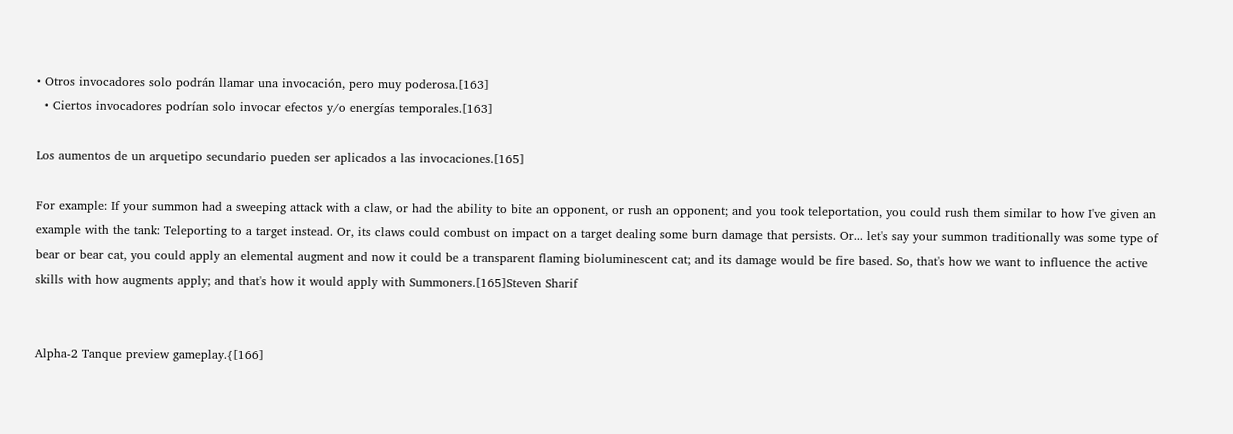• Otros invocadores solo podrán llamar una invocación, pero muy poderosa.[163]
  • Ciertos invocadores podrían solo invocar efectos y/o energías temporales.[163]

Los aumentos de un arquetipo secundario pueden ser aplicados a las invocaciones.[165]

For example: If your summon had a sweeping attack with a claw, or had the ability to bite an opponent, or rush an opponent; and you took teleportation, you could rush them similar to how I've given an example with the tank: Teleporting to a target instead. Or, its claws could combust on impact on a target dealing some burn damage that persists. Or... let's say your summon traditionally was some type of bear or bear cat, you could apply an elemental augment and now it could be a transparent flaming bioluminescent cat; and its damage would be fire based. So, that's how we want to influence the active skills with how augments apply; and that's how it would apply with Summoners.[165]Steven Sharif


Alpha-2 Tanque preview gameplay.{[166]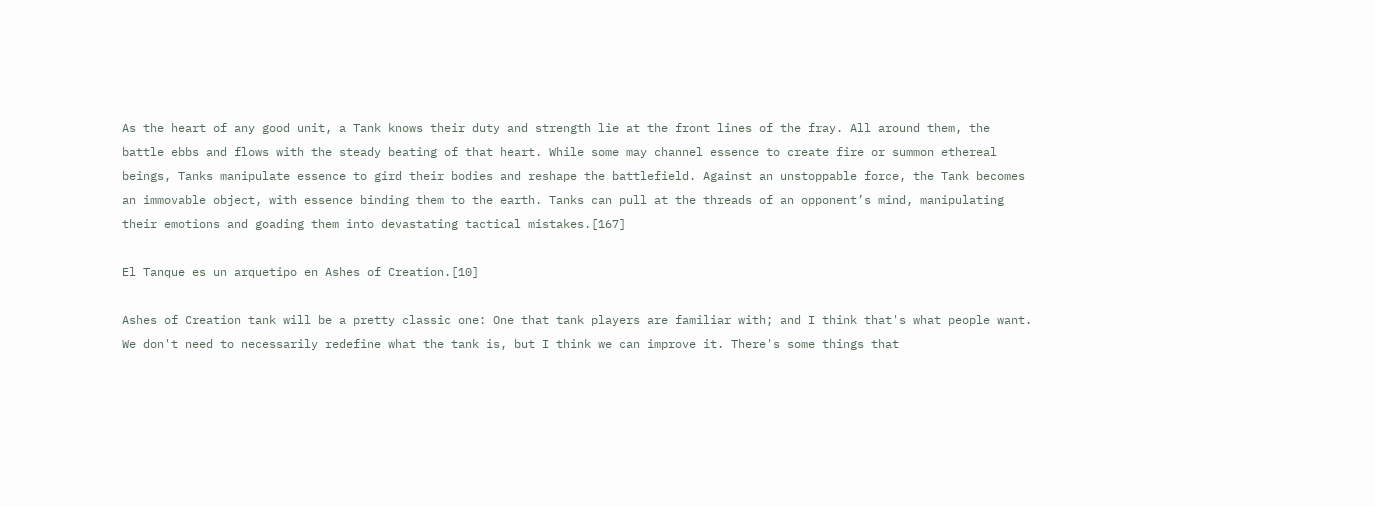As the heart of any good unit, a Tank knows their duty and strength lie at the front lines of the fray. All around them, the battle ebbs and flows with the steady beating of that heart. While some may channel essence to create fire or summon ethereal beings, Tanks manipulate essence to gird their bodies and reshape the battlefield. Against an unstoppable force, the Tank becomes an immovable object, with essence binding them to the earth. Tanks can pull at the threads of an opponent’s mind, manipulating their emotions and goading them into devastating tactical mistakes.[167]

El Tanque es un arquetipo en Ashes of Creation.[10]

Ashes of Creation tank will be a pretty classic one: One that tank players are familiar with; and I think that's what people want. We don't need to necessarily redefine what the tank is, but I think we can improve it. There's some things that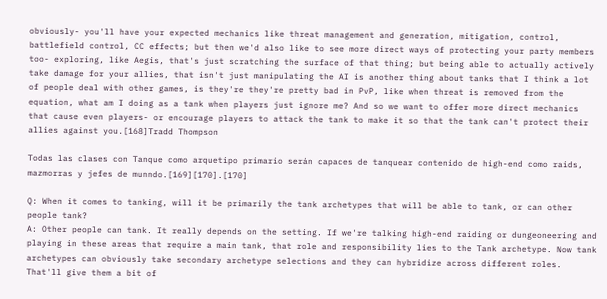obviously- you'll have your expected mechanics like threat management and generation, mitigation, control, battlefield control, CC effects; but then we'd also like to see more direct ways of protecting your party members too- exploring, like Aegis, that's just scratching the surface of that thing; but being able to actually actively take damage for your allies, that isn't just manipulating the AI is another thing about tanks that I think a lot of people deal with other games, is they're they're pretty bad in PvP, like when threat is removed from the equation, what am I doing as a tank when players just ignore me? And so we want to offer more direct mechanics that cause even players- or encourage players to attack the tank to make it so that the tank can't protect their allies against you.[168]Tradd Thompson

Todas las clases con Tanque como arquetipo primario serán capaces de tanquear contenido de high-end como raids, mazmorras y jefes de munndo.[169][170].[170]

Q: When it comes to tanking, will it be primarily the tank archetypes that will be able to tank, or can other people tank?
A: Other people can tank. It really depends on the setting. If we're talking high-end raiding or dungeoneering and playing in these areas that require a main tank, that role and responsibility lies to the Tank archetype. Now tank archetypes can obviously take secondary archetype selections and they can hybridize across different roles. That'll give them a bit of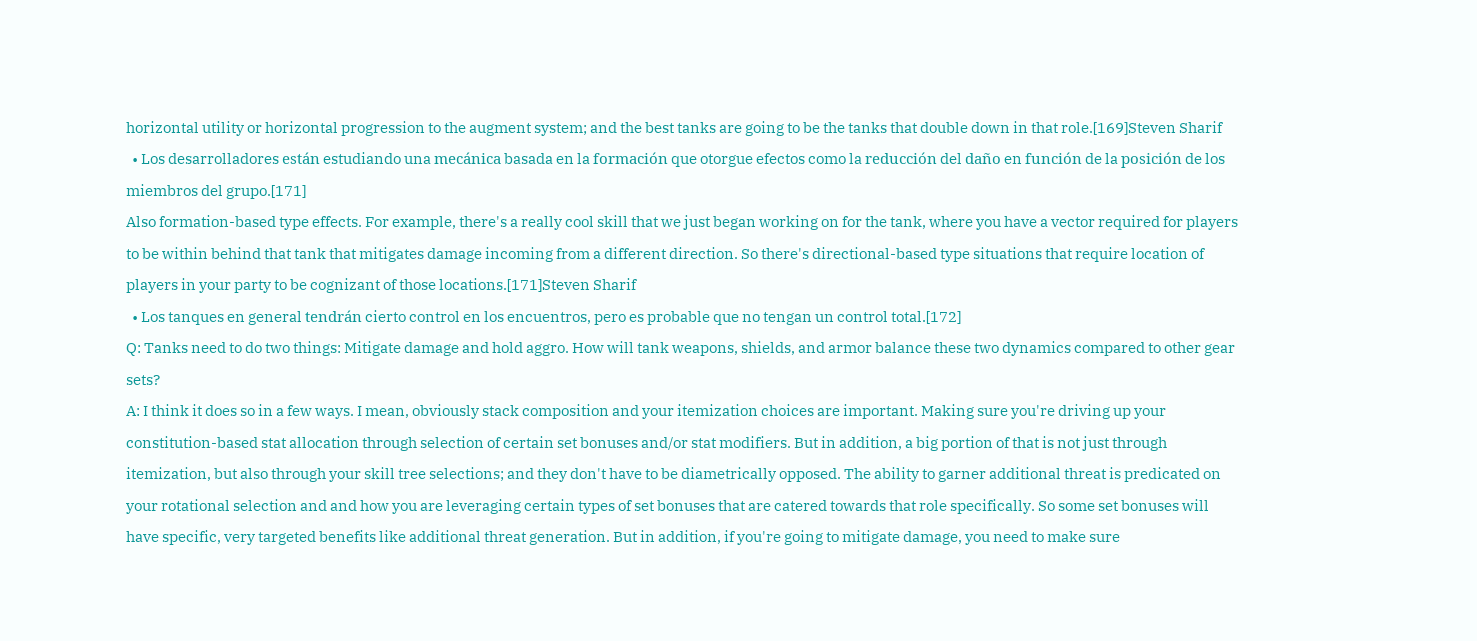horizontal utility or horizontal progression to the augment system; and the best tanks are going to be the tanks that double down in that role.[169]Steven Sharif
  • Los desarrolladores están estudiando una mecánica basada en la formación que otorgue efectos como la reducción del daño en función de la posición de los miembros del grupo.[171]
Also formation-based type effects. For example, there's a really cool skill that we just began working on for the tank, where you have a vector required for players to be within behind that tank that mitigates damage incoming from a different direction. So there's directional-based type situations that require location of players in your party to be cognizant of those locations.[171]Steven Sharif
  • Los tanques en general tendrán cierto control en los encuentros, pero es probable que no tengan un control total.[172]
Q: Tanks need to do two things: Mitigate damage and hold aggro. How will tank weapons, shields, and armor balance these two dynamics compared to other gear sets?
A: I think it does so in a few ways. I mean, obviously stack composition and your itemization choices are important. Making sure you're driving up your constitution-based stat allocation through selection of certain set bonuses and/or stat modifiers. But in addition, a big portion of that is not just through itemization, but also through your skill tree selections; and they don't have to be diametrically opposed. The ability to garner additional threat is predicated on your rotational selection and and how you are leveraging certain types of set bonuses that are catered towards that role specifically. So some set bonuses will have specific, very targeted benefits like additional threat generation. But in addition, if you're going to mitigate damage, you need to make sure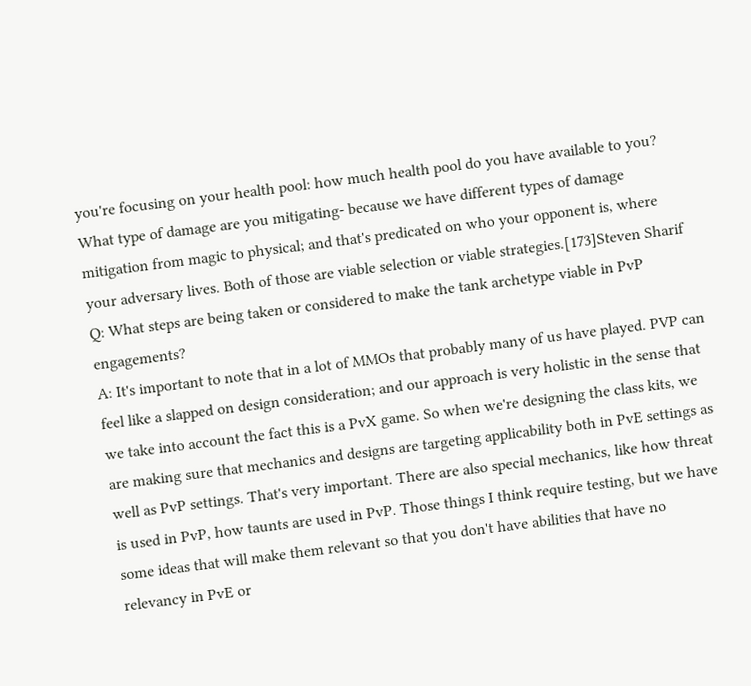you're focusing on your health pool: how much health pool do you have available to you? What type of damage are you mitigating- because we have different types of damage mitigation from magic to physical; and that's predicated on who your opponent is, where your adversary lives. Both of those are viable selection or viable strategies.[173]Steven Sharif
Q: What steps are being taken or considered to make the tank archetype viable in PvP engagements?
A: It's important to note that in a lot of MMOs that probably many of us have played. PVP can feel like a slapped on design consideration; and our approach is very holistic in the sense that we take into account the fact this is a PvX game. So when we're designing the class kits, we are making sure that mechanics and designs are targeting applicability both in PvE settings as well as PvP settings. That's very important. There are also special mechanics, like how threat is used in PvP, how taunts are used in PvP. Those things I think require testing, but we have some ideas that will make them relevant so that you don't have abilities that have no relevancy in PvE or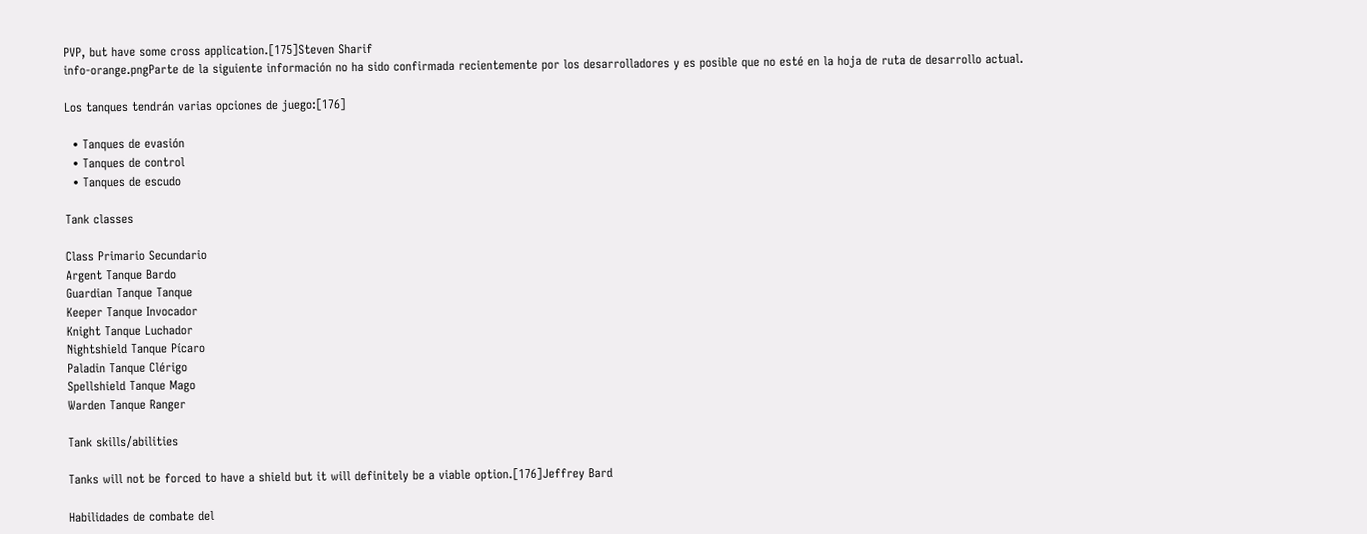PVP, but have some cross application.[175]Steven Sharif
info-orange.pngParte de la siguiente información no ha sido confirmada recientemente por los desarrolladores y es posible que no esté en la hoja de ruta de desarrollo actual.

Los tanques tendrán varias opciones de juego:[176]

  • Tanques de evasión
  • Tanques de control
  • Tanques de escudo

Tank classes

Class Primario Secundario
Argent Tanque Bardo
Guardian Tanque Tanque
Keeper Tanque Invocador
Knight Tanque Luchador
Nightshield Tanque Pícaro
Paladin Tanque Clérigo
Spellshield Tanque Mago
Warden Tanque Ranger

Tank skills/abilities

Tanks will not be forced to have a shield but it will definitely be a viable option.[176]Jeffrey Bard

Habilidades de combate del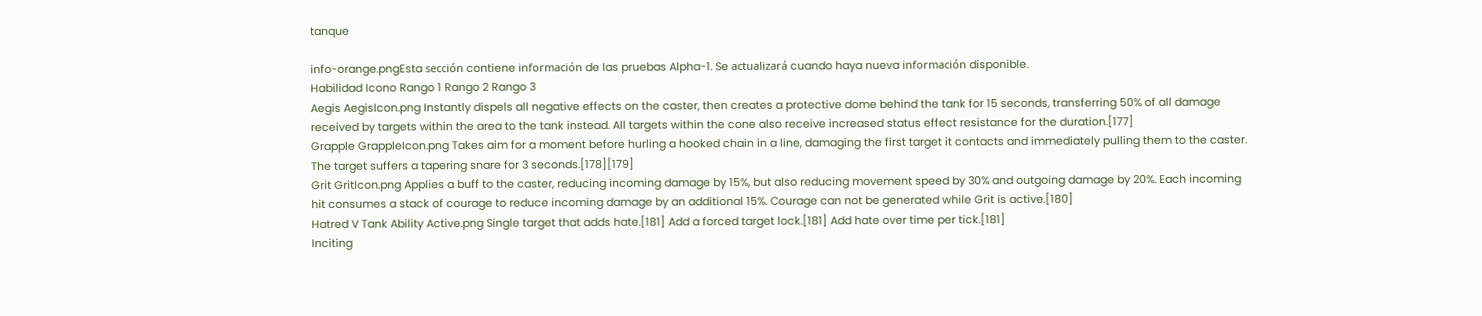tanque

info-orange.pngEsta sección contiene información de las pruebas Alpha-1. Se actualizará cuando haya nueva información disponible.
Habilidad Icono Rango 1 Rango 2 Rango 3
Aegis AegisIcon.png Instantly dispels all negative effects on the caster, then creates a protective dome behind the tank for 15 seconds, transferring 50% of all damage received by targets within the area to the tank instead. All targets within the cone also receive increased status effect resistance for the duration.[177]
Grapple GrappleIcon.png Takes aim for a moment before hurling a hooked chain in a line, damaging the first target it contacts and immediately pulling them to the caster. The target suffers a tapering snare for 3 seconds.[178][179]
Grit GritIcon.png Applies a buff to the caster, reducing incoming damage by 15%, but also reducing movement speed by 30% and outgoing damage by 20%. Each incoming hit consumes a stack of courage to reduce incoming damage by an additional 15%. Courage can not be generated while Grit is active.[180]
Hatred V Tank Ability Active.png Single target that adds hate.[181] Add a forced target lock.[181] Add hate over time per tick.[181]
Inciting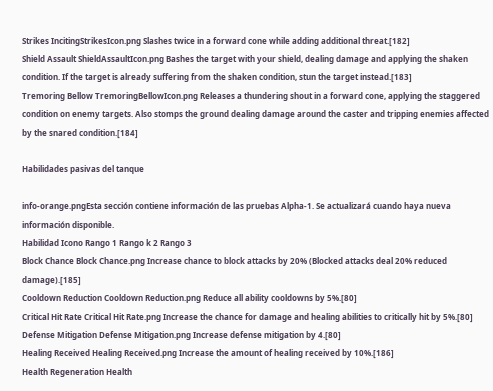Strikes IncitingStrikesIcon.png Slashes twice in a forward cone while adding additional threat.[182]
Shield Assault ShieldAssaultIcon.png Bashes the target with your shield, dealing damage and applying the shaken condition. If the target is already suffering from the shaken condition, stun the target instead.[183]
Tremoring Bellow TremoringBellowIcon.png Releases a thundering shout in a forward cone, applying the staggered condition on enemy targets. Also stomps the ground dealing damage around the caster and tripping enemies affected by the snared condition.[184]

Habilidades pasivas del tanque

info-orange.pngEsta sección contiene información de las pruebas Alpha-1. Se actualizará cuando haya nueva información disponible.
Habilidad Icono Rango 1 Rango k 2 Rango 3
Block Chance Block Chance.png Increase chance to block attacks by 20% (Blocked attacks deal 20% reduced damage).[185]
Cooldown Reduction Cooldown Reduction.png Reduce all ability cooldowns by 5%.[80]
Critical Hit Rate Critical Hit Rate.png Increase the chance for damage and healing abilities to critically hit by 5%.[80]
Defense Mitigation Defense Mitigation.png Increase defense mitigation by 4.[80]
Healing Received Healing Received.png Increase the amount of healing received by 10%.[186]
Health Regeneration Health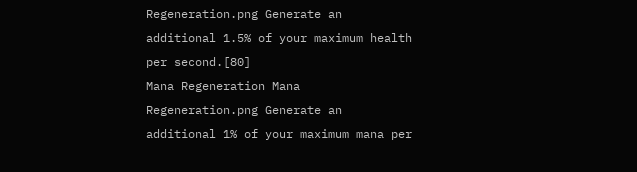Regeneration.png Generate an additional 1.5% of your maximum health per second.[80]
Mana Regeneration Mana Regeneration.png Generate an additional 1% of your maximum mana per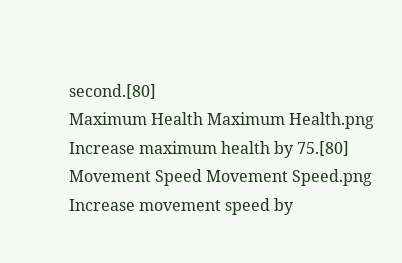second.[80]
Maximum Health Maximum Health.png Increase maximum health by 75.[80]
Movement Speed Movement Speed.png Increase movement speed by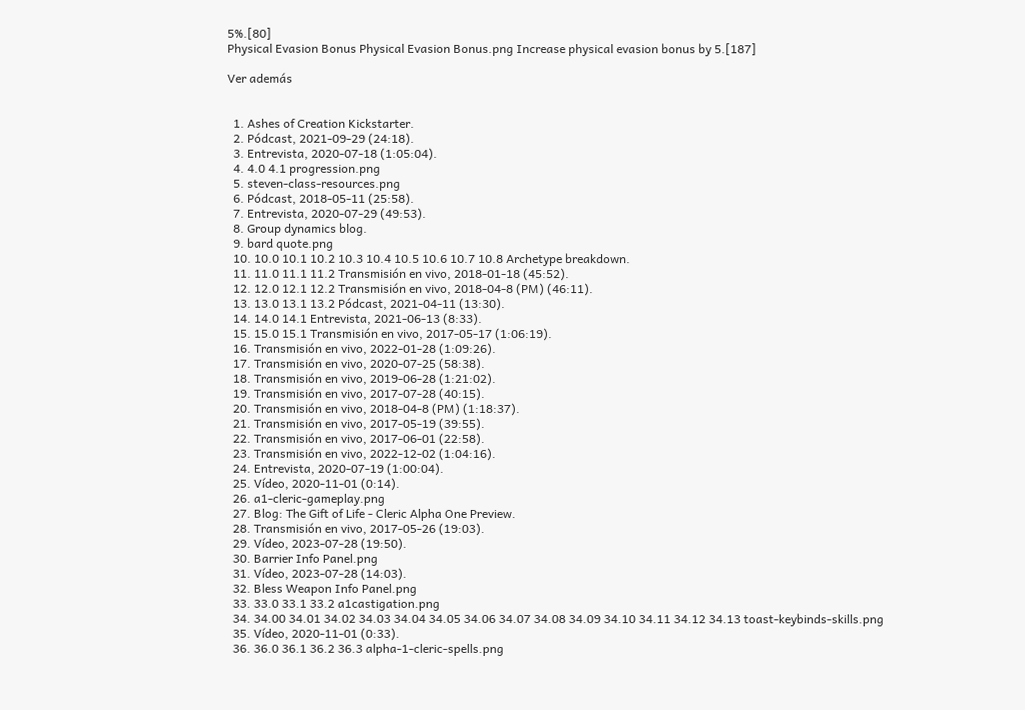5%.[80]
Physical Evasion Bonus Physical Evasion Bonus.png Increase physical evasion bonus by 5.[187]

Ver además


  1. Ashes of Creation Kickstarter.
  2. Pódcast, 2021-09-29 (24:18).
  3. Entrevista, 2020-07-18 (1:05:04).
  4. 4.0 4.1 progression.png
  5. steven-class-resources.png
  6. Pódcast, 2018-05-11 (25:58).
  7. Entrevista, 2020-07-29 (49:53).
  8. Group dynamics blog.
  9. bard quote.png
  10. 10.0 10.1 10.2 10.3 10.4 10.5 10.6 10.7 10.8 Archetype breakdown.
  11. 11.0 11.1 11.2 Transmisión en vivo, 2018-01-18 (45:52).
  12. 12.0 12.1 12.2 Transmisión en vivo, 2018-04-8 (PM) (46:11).
  13. 13.0 13.1 13.2 Pódcast, 2021-04-11 (13:30).
  14. 14.0 14.1 Entrevista, 2021-06-13 (8:33).
  15. 15.0 15.1 Transmisión en vivo, 2017-05-17 (1:06:19).
  16. Transmisión en vivo, 2022-01-28 (1:09:26).
  17. Transmisión en vivo, 2020-07-25 (58:38).
  18. Transmisión en vivo, 2019-06-28 (1:21:02).
  19. Transmisión en vivo, 2017-07-28 (40:15).
  20. Transmisión en vivo, 2018-04-8 (PM) (1:18:37).
  21. Transmisión en vivo, 2017-05-19 (39:55).
  22. Transmisión en vivo, 2017-06-01 (22:58).
  23. Transmisión en vivo, 2022-12-02 (1:04:16).
  24. Entrevista, 2020-07-19 (1:00:04).
  25. Vídeo, 2020-11-01 (0:14).
  26. a1-cleric-gameplay.png
  27. Blog: The Gift of Life - Cleric Alpha One Preview.
  28. Transmisión en vivo, 2017-05-26 (19:03).
  29. Vídeo, 2023-07-28 (19:50).
  30. Barrier Info Panel.png
  31. Vídeo, 2023-07-28 (14:03).
  32. Bless Weapon Info Panel.png
  33. 33.0 33.1 33.2 a1castigation.png
  34. 34.00 34.01 34.02 34.03 34.04 34.05 34.06 34.07 34.08 34.09 34.10 34.11 34.12 34.13 toast-keybinds-skills.png
  35. Vídeo, 2020-11-01 (0:33).
  36. 36.0 36.1 36.2 36.3 alpha-1-cleric-spells.png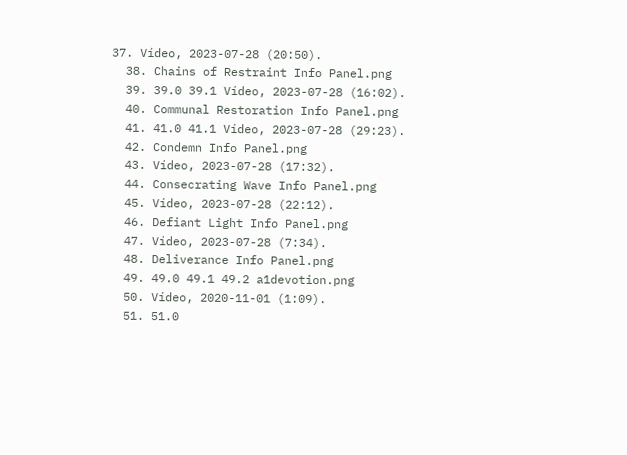37. Vídeo, 2023-07-28 (20:50).
  38. Chains of Restraint Info Panel.png
  39. 39.0 39.1 Vídeo, 2023-07-28 (16:02).
  40. Communal Restoration Info Panel.png
  41. 41.0 41.1 Vídeo, 2023-07-28 (29:23).
  42. Condemn Info Panel.png
  43. Vídeo, 2023-07-28 (17:32).
  44. Consecrating Wave Info Panel.png
  45. Vídeo, 2023-07-28 (22:12).
  46. Defiant Light Info Panel.png
  47. Vídeo, 2023-07-28 (7:34).
  48. Deliverance Info Panel.png
  49. 49.0 49.1 49.2 a1devotion.png
  50. Vídeo, 2020-11-01 (1:09).
  51. 51.0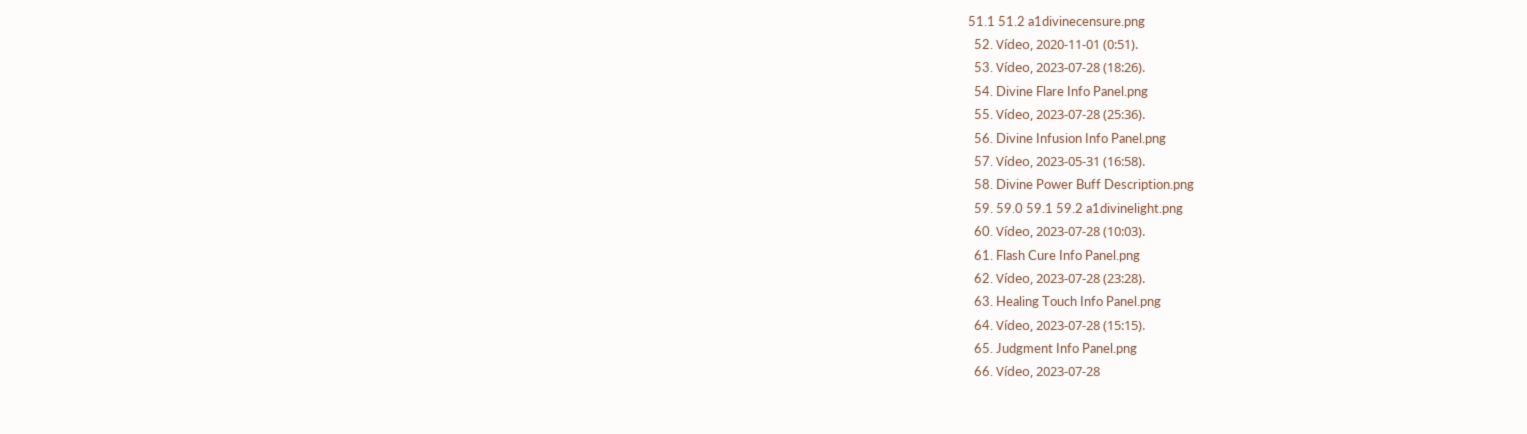51.1 51.2 a1divinecensure.png
  52. Vídeo, 2020-11-01 (0:51).
  53. Vídeo, 2023-07-28 (18:26).
  54. Divine Flare Info Panel.png
  55. Vídeo, 2023-07-28 (25:36).
  56. Divine Infusion Info Panel.png
  57. Vídeo, 2023-05-31 (16:58).
  58. Divine Power Buff Description.png
  59. 59.0 59.1 59.2 a1divinelight.png
  60. Vídeo, 2023-07-28 (10:03).
  61. Flash Cure Info Panel.png
  62. Vídeo, 2023-07-28 (23:28).
  63. Healing Touch Info Panel.png
  64. Vídeo, 2023-07-28 (15:15).
  65. Judgment Info Panel.png
  66. Vídeo, 2023-07-28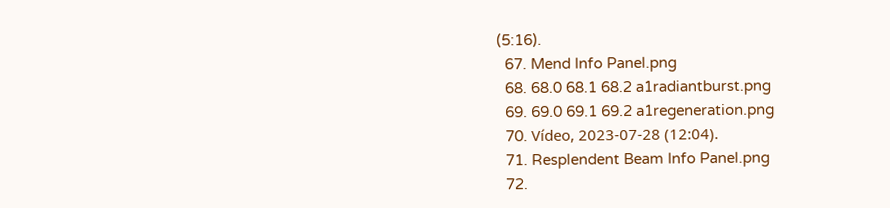(5:16).
  67. Mend Info Panel.png
  68. 68.0 68.1 68.2 a1radiantburst.png
  69. 69.0 69.1 69.2 a1regeneration.png
  70. Vídeo, 2023-07-28 (12:04).
  71. Resplendent Beam Info Panel.png
  72.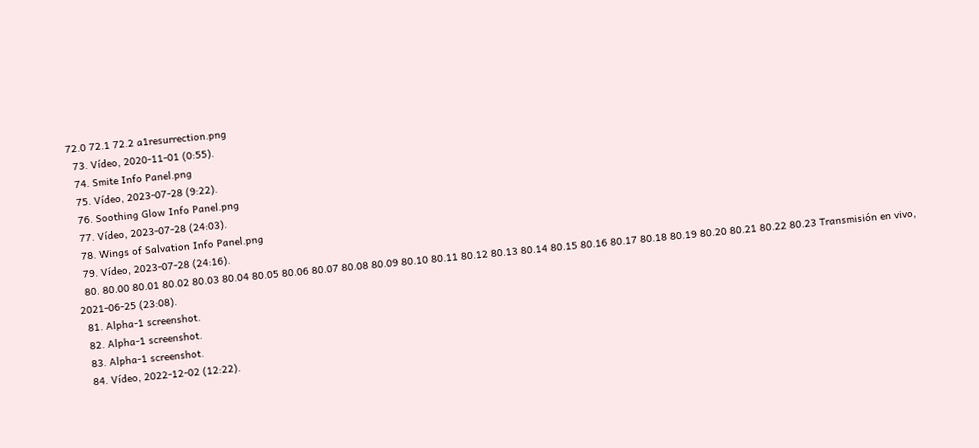72.0 72.1 72.2 a1resurrection.png
  73. Vídeo, 2020-11-01 (0:55).
  74. Smite Info Panel.png
  75. Vídeo, 2023-07-28 (9:22).
  76. Soothing Glow Info Panel.png
  77. Vídeo, 2023-07-28 (24:03).
  78. Wings of Salvation Info Panel.png
  79. Vídeo, 2023-07-28 (24:16).
  80. 80.00 80.01 80.02 80.03 80.04 80.05 80.06 80.07 80.08 80.09 80.10 80.11 80.12 80.13 80.14 80.15 80.16 80.17 80.18 80.19 80.20 80.21 80.22 80.23 Transmisión en vivo, 2021-06-25 (23:08).
  81. Alpha-1 screenshot.
  82. Alpha-1 screenshot.
  83. Alpha-1 screenshot.
  84. Vídeo, 2022-12-02 (12:22).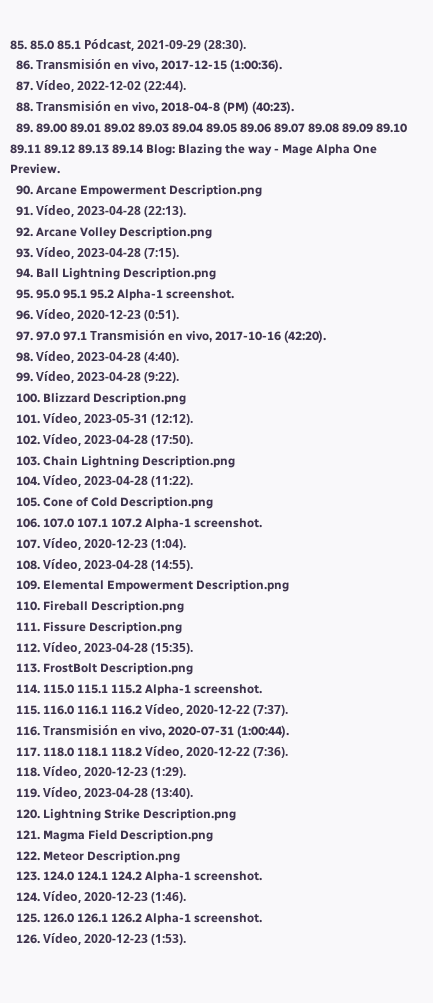85. 85.0 85.1 Pódcast, 2021-09-29 (28:30).
  86. Transmisión en vivo, 2017-12-15 (1:00:36).
  87. Vídeo, 2022-12-02 (22:44).
  88. Transmisión en vivo, 2018-04-8 (PM) (40:23).
  89. 89.00 89.01 89.02 89.03 89.04 89.05 89.06 89.07 89.08 89.09 89.10 89.11 89.12 89.13 89.14 Blog: Blazing the way - Mage Alpha One Preview.
  90. Arcane Empowerment Description.png
  91. Vídeo, 2023-04-28 (22:13).
  92. Arcane Volley Description.png
  93. Vídeo, 2023-04-28 (7:15).
  94. Ball Lightning Description.png
  95. 95.0 95.1 95.2 Alpha-1 screenshot.
  96. Vídeo, 2020-12-23 (0:51).
  97. 97.0 97.1 Transmisión en vivo, 2017-10-16 (42:20).
  98. Vídeo, 2023-04-28 (4:40).
  99. Vídeo, 2023-04-28 (9:22).
  100. Blizzard Description.png
  101. Vídeo, 2023-05-31 (12:12).
  102. Vídeo, 2023-04-28 (17:50).
  103. Chain Lightning Description.png
  104. Vídeo, 2023-04-28 (11:22).
  105. Cone of Cold Description.png
  106. 107.0 107.1 107.2 Alpha-1 screenshot.
  107. Vídeo, 2020-12-23 (1:04).
  108. Vídeo, 2023-04-28 (14:55).
  109. Elemental Empowerment Description.png
  110. Fireball Description.png
  111. Fissure Description.png
  112. Vídeo, 2023-04-28 (15:35).
  113. FrostBolt Description.png
  114. 115.0 115.1 115.2 Alpha-1 screenshot.
  115. 116.0 116.1 116.2 Vídeo, 2020-12-22 (7:37).
  116. Transmisión en vivo, 2020-07-31 (1:00:44).
  117. 118.0 118.1 118.2 Vídeo, 2020-12-22 (7:36).
  118. Vídeo, 2020-12-23 (1:29).
  119. Vídeo, 2023-04-28 (13:40).
  120. Lightning Strike Description.png
  121. Magma Field Description.png
  122. Meteor Description.png
  123. 124.0 124.1 124.2 Alpha-1 screenshot.
  124. Vídeo, 2020-12-23 (1:46).
  125. 126.0 126.1 126.2 Alpha-1 screenshot.
  126. Vídeo, 2020-12-23 (1:53).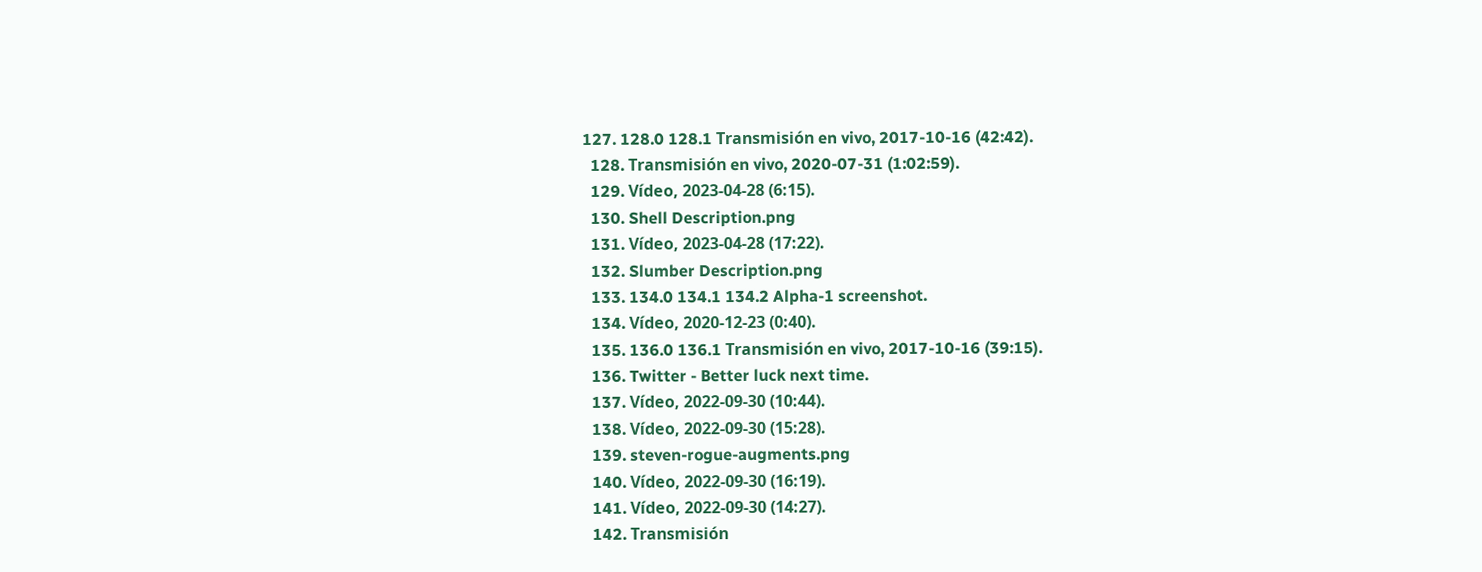127. 128.0 128.1 Transmisión en vivo, 2017-10-16 (42:42).
  128. Transmisión en vivo, 2020-07-31 (1:02:59).
  129. Vídeo, 2023-04-28 (6:15).
  130. Shell Description.png
  131. Vídeo, 2023-04-28 (17:22).
  132. Slumber Description.png
  133. 134.0 134.1 134.2 Alpha-1 screenshot.
  134. Vídeo, 2020-12-23 (0:40).
  135. 136.0 136.1 Transmisión en vivo, 2017-10-16 (39:15).
  136. Twitter - Better luck next time.
  137. Vídeo, 2022-09-30 (10:44).
  138. Vídeo, 2022-09-30 (15:28).
  139. steven-rogue-augments.png
  140. Vídeo, 2022-09-30 (16:19).
  141. Vídeo, 2022-09-30 (14:27).
  142. Transmisión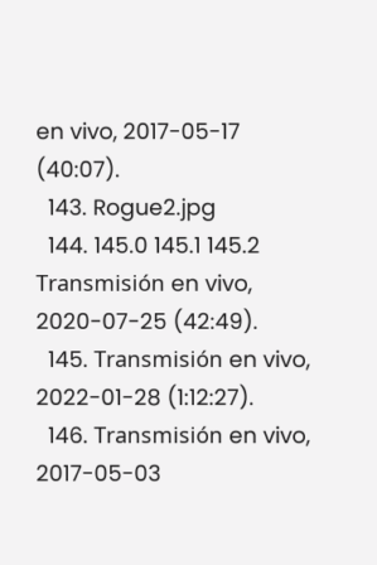en vivo, 2017-05-17 (40:07).
  143. Rogue2.jpg
  144. 145.0 145.1 145.2 Transmisión en vivo, 2020-07-25 (42:49).
  145. Transmisión en vivo, 2022-01-28 (1:12:27).
  146. Transmisión en vivo, 2017-05-03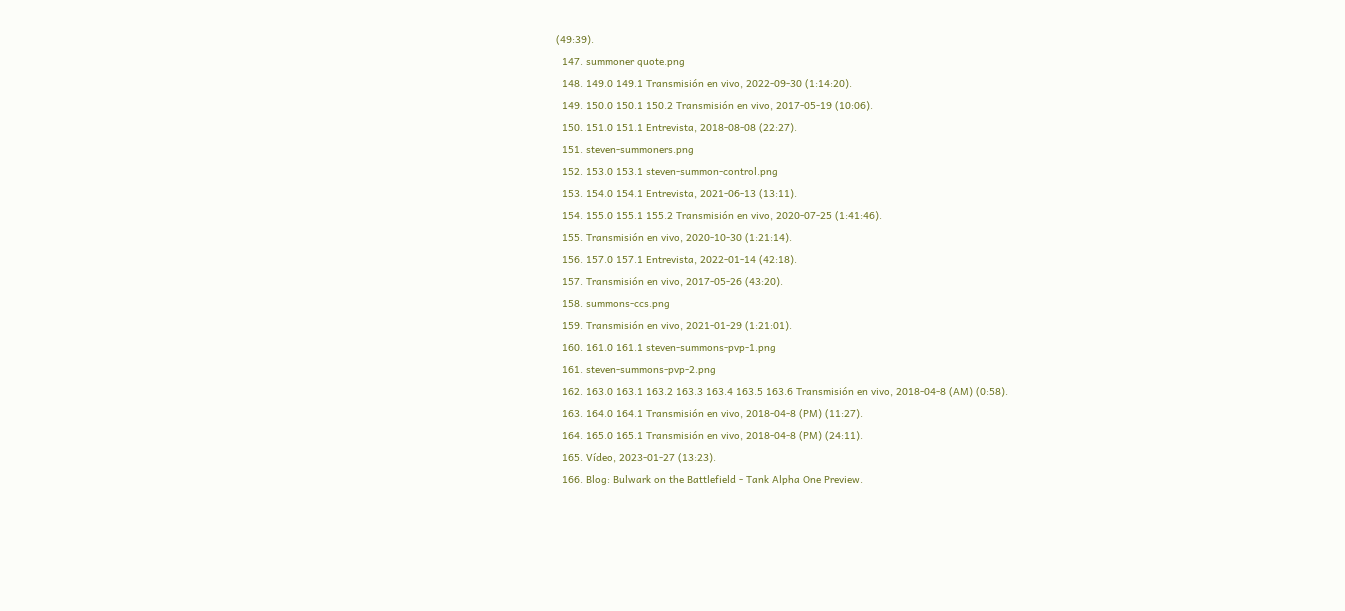(49:39).
  147. summoner quote.png
  148. 149.0 149.1 Transmisión en vivo, 2022-09-30 (1:14:20).
  149. 150.0 150.1 150.2 Transmisión en vivo, 2017-05-19 (10:06).
  150. 151.0 151.1 Entrevista, 2018-08-08 (22:27).
  151. steven-summoners.png
  152. 153.0 153.1 steven-summon-control.png
  153. 154.0 154.1 Entrevista, 2021-06-13 (13:11).
  154. 155.0 155.1 155.2 Transmisión en vivo, 2020-07-25 (1:41:46).
  155. Transmisión en vivo, 2020-10-30 (1:21:14).
  156. 157.0 157.1 Entrevista, 2022-01-14 (42:18).
  157. Transmisión en vivo, 2017-05-26 (43:20).
  158. summons-ccs.png
  159. Transmisión en vivo, 2021-01-29 (1:21:01).
  160. 161.0 161.1 steven-summons-pvp-1.png
  161. steven-summons-pvp-2.png
  162. 163.0 163.1 163.2 163.3 163.4 163.5 163.6 Transmisión en vivo, 2018-04-8 (AM) (0:58).
  163. 164.0 164.1 Transmisión en vivo, 2018-04-8 (PM) (11:27).
  164. 165.0 165.1 Transmisión en vivo, 2018-04-8 (PM) (24:11).
  165. Vídeo, 2023-01-27 (13:23).
  166. Blog: Bulwark on the Battlefield - Tank Alpha One Preview.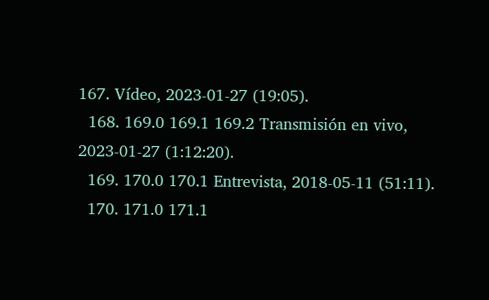167. Vídeo, 2023-01-27 (19:05).
  168. 169.0 169.1 169.2 Transmisión en vivo, 2023-01-27 (1:12:20).
  169. 170.0 170.1 Entrevista, 2018-05-11 (51:11).
  170. 171.0 171.1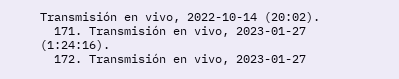Transmisión en vivo, 2022-10-14 (20:02).
  171. Transmisión en vivo, 2023-01-27 (1:24:16).
  172. Transmisión en vivo, 2023-01-27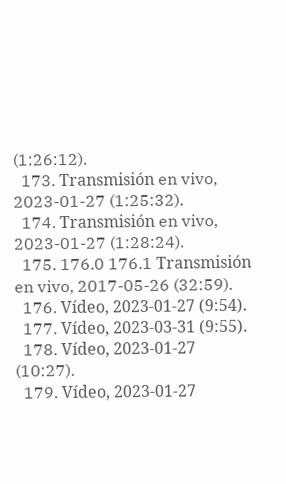(1:26:12).
  173. Transmisión en vivo, 2023-01-27 (1:25:32).
  174. Transmisión en vivo, 2023-01-27 (1:28:24).
  175. 176.0 176.1 Transmisión en vivo, 2017-05-26 (32:59).
  176. Vídeo, 2023-01-27 (9:54).
  177. Vídeo, 2023-03-31 (9:55).
  178. Vídeo, 2023-01-27 (10:27).
  179. Vídeo, 2023-01-27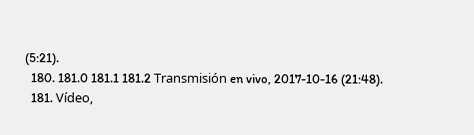(5:21).
  180. 181.0 181.1 181.2 Transmisión en vivo, 2017-10-16 (21:48).
  181. Vídeo,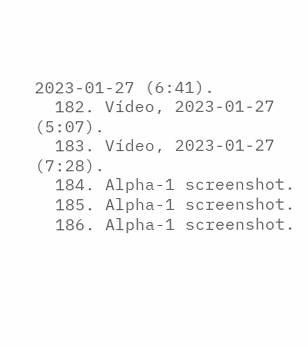2023-01-27 (6:41).
  182. Vídeo, 2023-01-27 (5:07).
  183. Vídeo, 2023-01-27 (7:28).
  184. Alpha-1 screenshot.
  185. Alpha-1 screenshot.
  186. Alpha-1 screenshot.